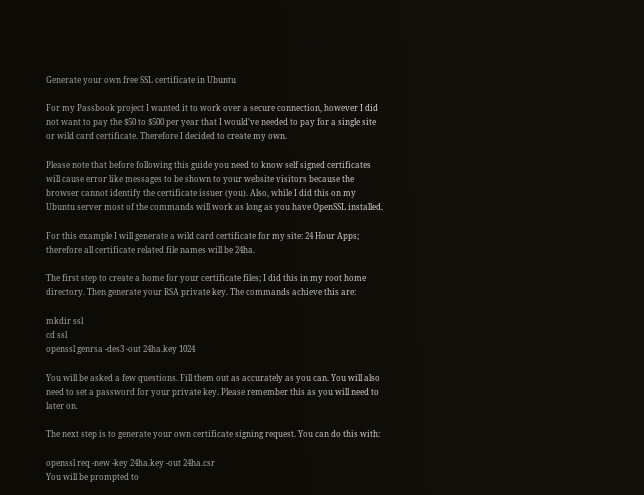Generate your own free SSL certificate in Ubuntu

For my Passbook project I wanted it to work over a secure connection, however I did not want to pay the $50 to $500 per year that I would've needed to pay for a single site or wild card certificate. Therefore I decided to create my own.

Please note that before following this guide you need to know self signed certificates will cause error like messages to be shown to your website visitors because the browser cannot identify the certificate issuer (you). Also, while I did this on my Ubuntu server most of the commands will work as long as you have OpenSSL installed.

For this example I will generate a wild card certificate for my site: 24 Hour Apps; therefore all certificate related file names will be 24ha.

The first step to create a home for your certificate files; I did this in my root home directory. Then generate your RSA private key. The commands achieve this are:

mkdir ssl
cd ssl
openssl genrsa -des3 -out 24ha.key 1024

You will be asked a few questions. Fill them out as accurately as you can. You will also need to set a password for your private key. Please remember this as you will need to later on.

The next step is to generate your own certificate signing request. You can do this with:

openssl req -new -key 24ha.key -out 24ha.csr
You will be prompted to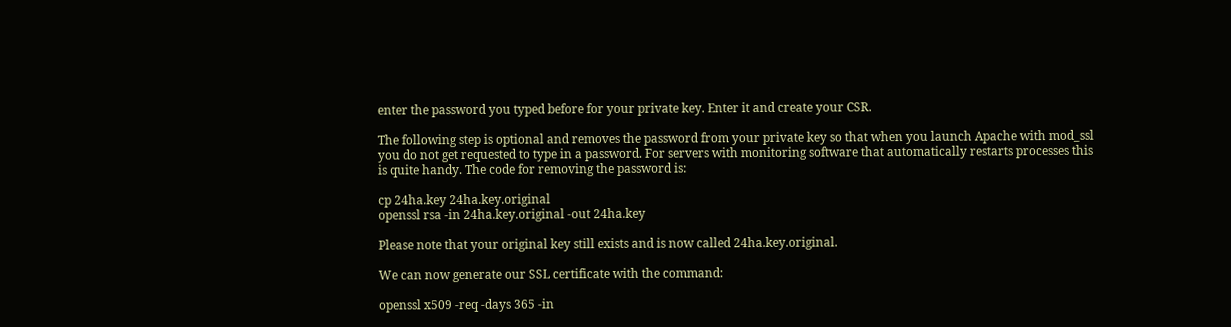enter the password you typed before for your private key. Enter it and create your CSR.

The following step is optional and removes the password from your private key so that when you launch Apache with mod_ssl you do not get requested to type in a password. For servers with monitoring software that automatically restarts processes this is quite handy. The code for removing the password is:

cp 24ha.key 24ha.key.original
openssl rsa -in 24ha.key.original -out 24ha.key

Please note that your original key still exists and is now called 24ha.key.original.

We can now generate our SSL certificate with the command:

openssl x509 -req -days 365 -in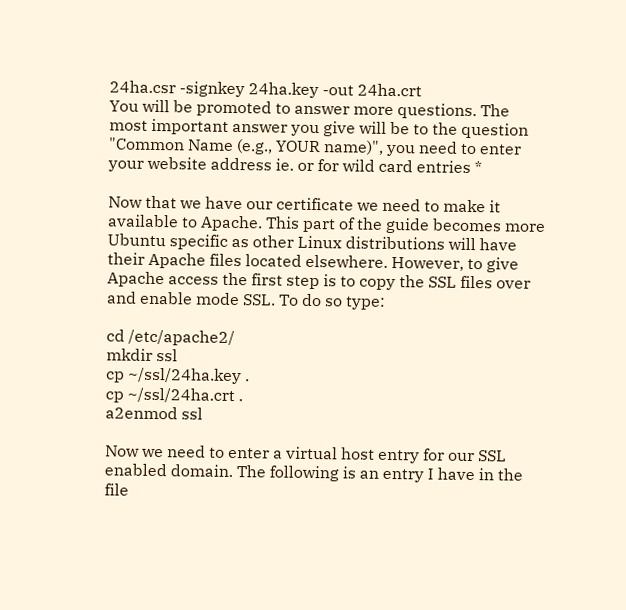24ha.csr -signkey 24ha.key -out 24ha.crt
You will be promoted to answer more questions. The most important answer you give will be to the question "Common Name (e.g., YOUR name)", you need to enter your website address ie. or for wild card entries *

Now that we have our certificate we need to make it available to Apache. This part of the guide becomes more Ubuntu specific as other Linux distributions will have their Apache files located elsewhere. However, to give Apache access the first step is to copy the SSL files over and enable mode SSL. To do so type:

cd /etc/apache2/
mkdir ssl
cp ~/ssl/24ha.key .
cp ~/ssl/24ha.crt .
a2enmod ssl

Now we need to enter a virtual host entry for our SSL enabled domain. The following is an entry I have in the file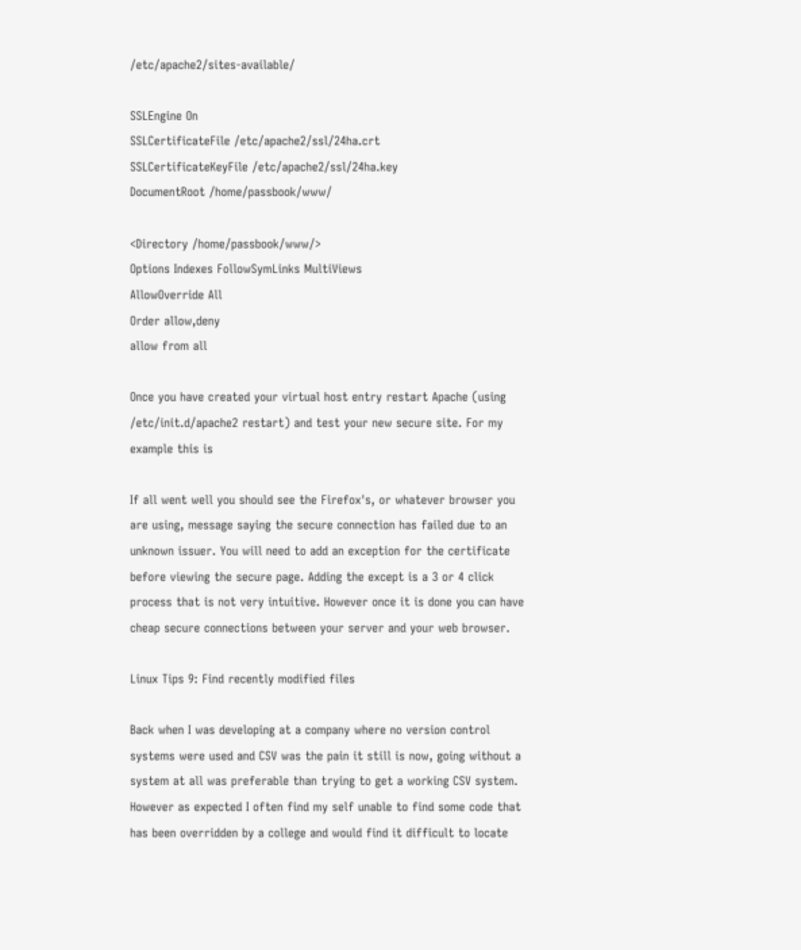/etc/apache2/sites-available/

SSLEngine On
SSLCertificateFile /etc/apache2/ssl/24ha.crt
SSLCertificateKeyFile /etc/apache2/ssl/24ha.key
DocumentRoot /home/passbook/www/

<Directory /home/passbook/www/>
Options Indexes FollowSymLinks MultiViews
AllowOverride All
Order allow,deny
allow from all

Once you have created your virtual host entry restart Apache (using /etc/init.d/apache2 restart) and test your new secure site. For my example this is

If all went well you should see the Firefox's, or whatever browser you are using, message saying the secure connection has failed due to an unknown issuer. You will need to add an exception for the certificate before viewing the secure page. Adding the except is a 3 or 4 click process that is not very intuitive. However once it is done you can have cheap secure connections between your server and your web browser.

Linux Tips 9: Find recently modified files

Back when I was developing at a company where no version control systems were used and CSV was the pain it still is now, going without a system at all was preferable than trying to get a working CSV system. However as expected I often find my self unable to find some code that has been overridden by a college and would find it difficult to locate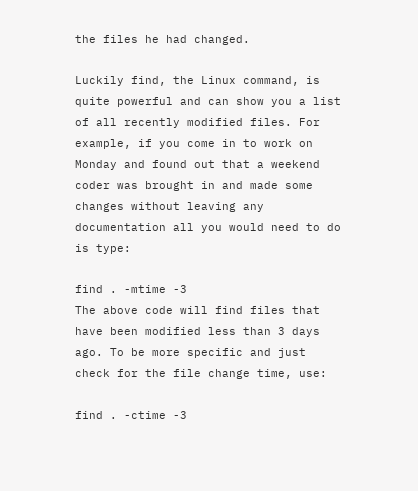the files he had changed.

Luckily find, the Linux command, is quite powerful and can show you a list of all recently modified files. For example, if you come in to work on Monday and found out that a weekend coder was brought in and made some changes without leaving any documentation all you would need to do is type:

find . -mtime -3
The above code will find files that have been modified less than 3 days ago. To be more specific and just check for the file change time, use:

find . -ctime -3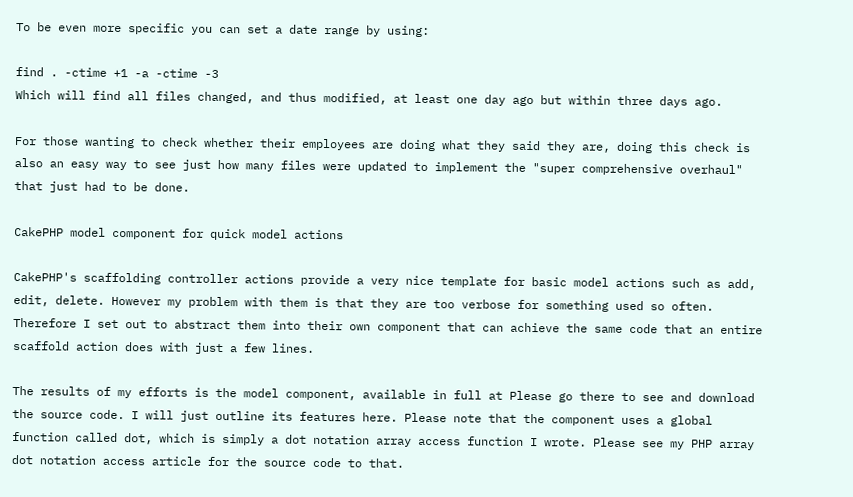To be even more specific you can set a date range by using:

find . -ctime +1 -a -ctime -3
Which will find all files changed, and thus modified, at least one day ago but within three days ago.

For those wanting to check whether their employees are doing what they said they are, doing this check is also an easy way to see just how many files were updated to implement the "super comprehensive overhaul" that just had to be done.

CakePHP model component for quick model actions

CakePHP's scaffolding controller actions provide a very nice template for basic model actions such as add, edit, delete. However my problem with them is that they are too verbose for something used so often. Therefore I set out to abstract them into their own component that can achieve the same code that an entire scaffold action does with just a few lines.

The results of my efforts is the model component, available in full at Please go there to see and download the source code. I will just outline its features here. Please note that the component uses a global function called dot, which is simply a dot notation array access function I wrote. Please see my PHP array dot notation access article for the source code to that.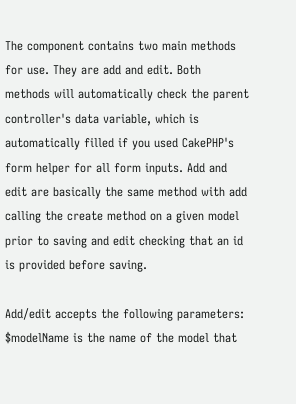The component contains two main methods for use. They are add and edit. Both methods will automatically check the parent controller's data variable, which is automatically filled if you used CakePHP's form helper for all form inputs. Add and edit are basically the same method with add calling the create method on a given model prior to saving and edit checking that an id is provided before saving.

Add/edit accepts the following parameters: $modelName is the name of the model that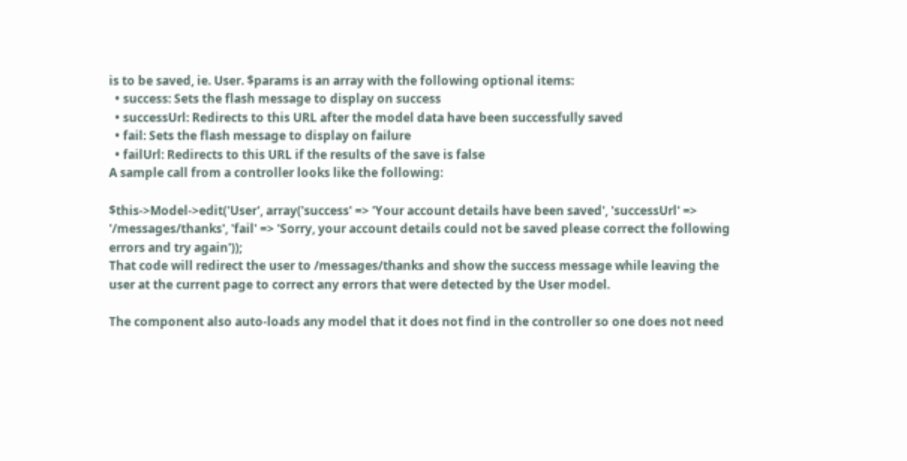is to be saved, ie. User. $params is an array with the following optional items:
  • success: Sets the flash message to display on success
  • successUrl: Redirects to this URL after the model data have been successfully saved
  • fail: Sets the flash message to display on failure
  • failUrl: Redirects to this URL if the results of the save is false
A sample call from a controller looks like the following:

$this->Model->edit('User', array('success' => 'Your account details have been saved', 'successUrl' => '/messages/thanks', 'fail' => 'Sorry, your account details could not be saved please correct the following errors and try again'));
That code will redirect the user to /messages/thanks and show the success message while leaving the user at the current page to correct any errors that were detected by the User model.

The component also auto-loads any model that it does not find in the controller so one does not need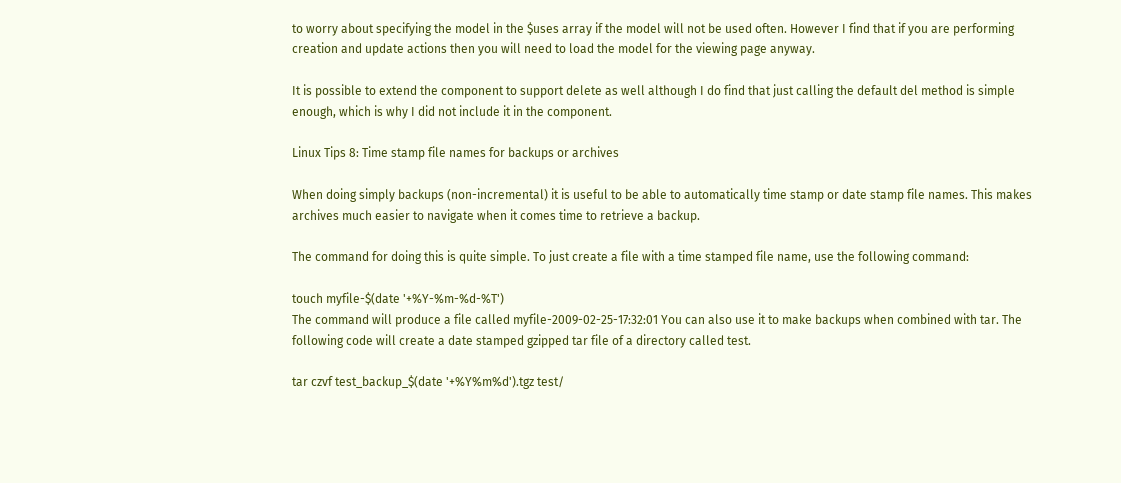to worry about specifying the model in the $uses array if the model will not be used often. However I find that if you are performing creation and update actions then you will need to load the model for the viewing page anyway.

It is possible to extend the component to support delete as well although I do find that just calling the default del method is simple enough, which is why I did not include it in the component.

Linux Tips 8: Time stamp file names for backups or archives

When doing simply backups (non-incremental) it is useful to be able to automatically time stamp or date stamp file names. This makes archives much easier to navigate when it comes time to retrieve a backup.

The command for doing this is quite simple. To just create a file with a time stamped file name, use the following command:

touch myfile-$(date '+%Y-%m-%d-%T')
The command will produce a file called myfile-2009-02-25-17:32:01 You can also use it to make backups when combined with tar. The following code will create a date stamped gzipped tar file of a directory called test.

tar czvf test_backup_$(date '+%Y%m%d').tgz test/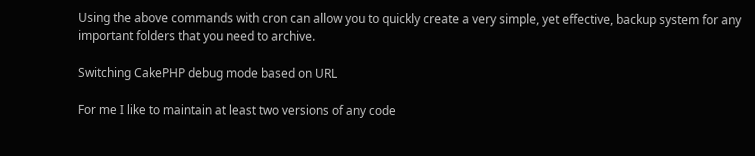Using the above commands with cron can allow you to quickly create a very simple, yet effective, backup system for any important folders that you need to archive.

Switching CakePHP debug mode based on URL

For me I like to maintain at least two versions of any code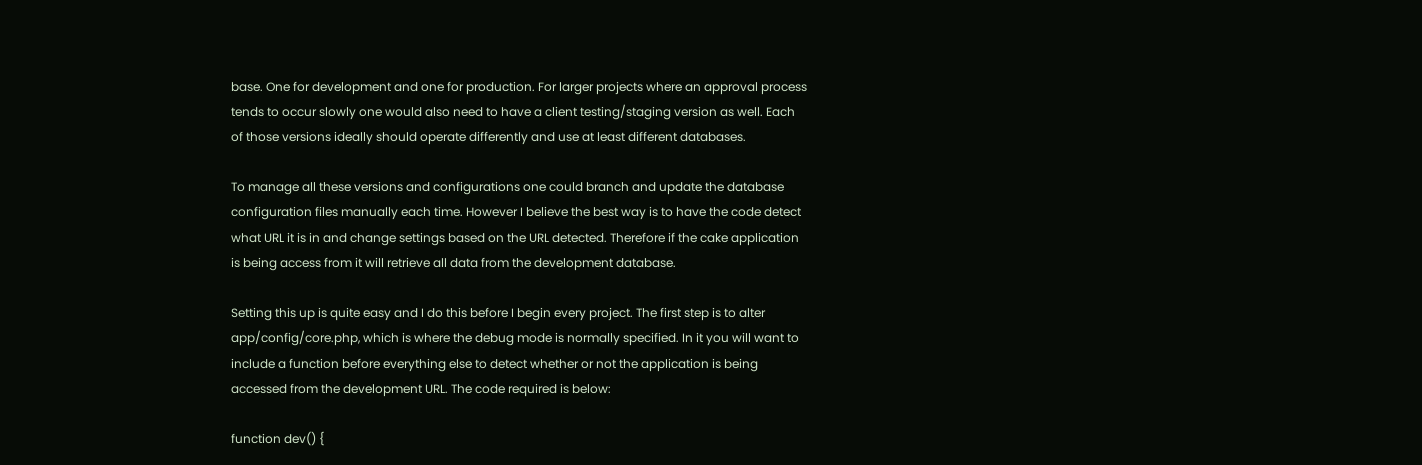base. One for development and one for production. For larger projects where an approval process tends to occur slowly one would also need to have a client testing/staging version as well. Each of those versions ideally should operate differently and use at least different databases.

To manage all these versions and configurations one could branch and update the database configuration files manually each time. However I believe the best way is to have the code detect what URL it is in and change settings based on the URL detected. Therefore if the cake application is being access from it will retrieve all data from the development database.

Setting this up is quite easy and I do this before I begin every project. The first step is to alter app/config/core.php, which is where the debug mode is normally specified. In it you will want to include a function before everything else to detect whether or not the application is being accessed from the development URL. The code required is below:

function dev() {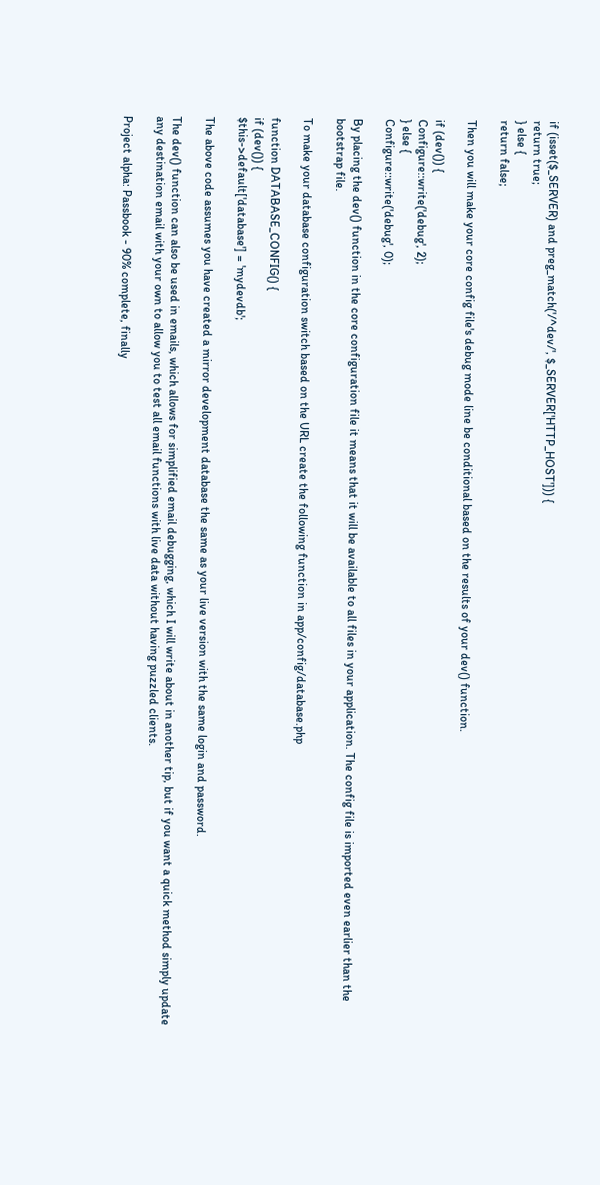if (isset($_SERVER) and preg_match('/^dev/', $_SERVER['HTTP_HOST'])) {
return true;
} else {
return false;

Then you will make your core config file's debug mode line be conditional based on the results of your dev() function.

if (dev()) {
Configure::write('debug', 2);
} else {
Configure::write('debug', 0);

By placing the dev() function in the core configuration file it means that it will be available to all files in your application. The config file is imported even earlier than the bootstrap file.

To make your database configuration switch based on the URL create the following function in app/config/database.php

function DATABASE_CONFIG() {
if (dev()) {
$this->default['database'] = 'mydevdb';

The above code assumes you have created a mirror development database the same as your live version with the same login and password.

The dev() function can also be used in emails, which allows for simplified email debugging, which I will write about in another tip, but if you want a quick method simply update any destination email with your own to allow you to test all email functions with live data without having puzzled clients.

Project alpha: Passbook - 90% complete, finally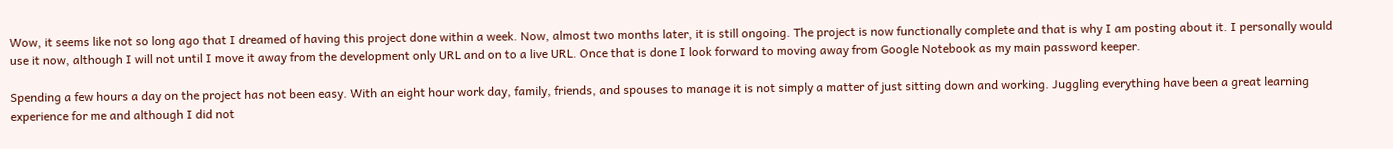Wow, it seems like not so long ago that I dreamed of having this project done within a week. Now, almost two months later, it is still ongoing. The project is now functionally complete and that is why I am posting about it. I personally would use it now, although I will not until I move it away from the development only URL and on to a live URL. Once that is done I look forward to moving away from Google Notebook as my main password keeper.

Spending a few hours a day on the project has not been easy. With an eight hour work day, family, friends, and spouses to manage it is not simply a matter of just sitting down and working. Juggling everything have been a great learning experience for me and although I did not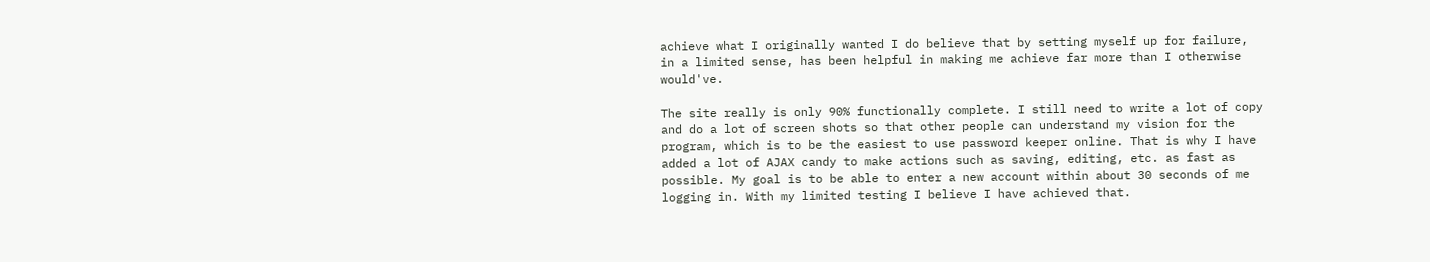achieve what I originally wanted I do believe that by setting myself up for failure, in a limited sense, has been helpful in making me achieve far more than I otherwise would've.

The site really is only 90% functionally complete. I still need to write a lot of copy and do a lot of screen shots so that other people can understand my vision for the program, which is to be the easiest to use password keeper online. That is why I have added a lot of AJAX candy to make actions such as saving, editing, etc. as fast as possible. My goal is to be able to enter a new account within about 30 seconds of me logging in. With my limited testing I believe I have achieved that.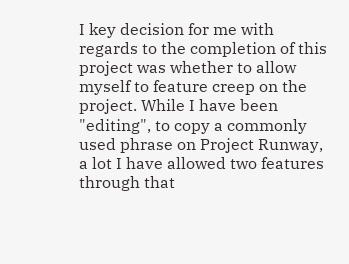I key decision for me with regards to the completion of this project was whether to allow myself to feature creep on the project. While I have been "editing", to copy a commonly used phrase on Project Runway, a lot I have allowed two features through that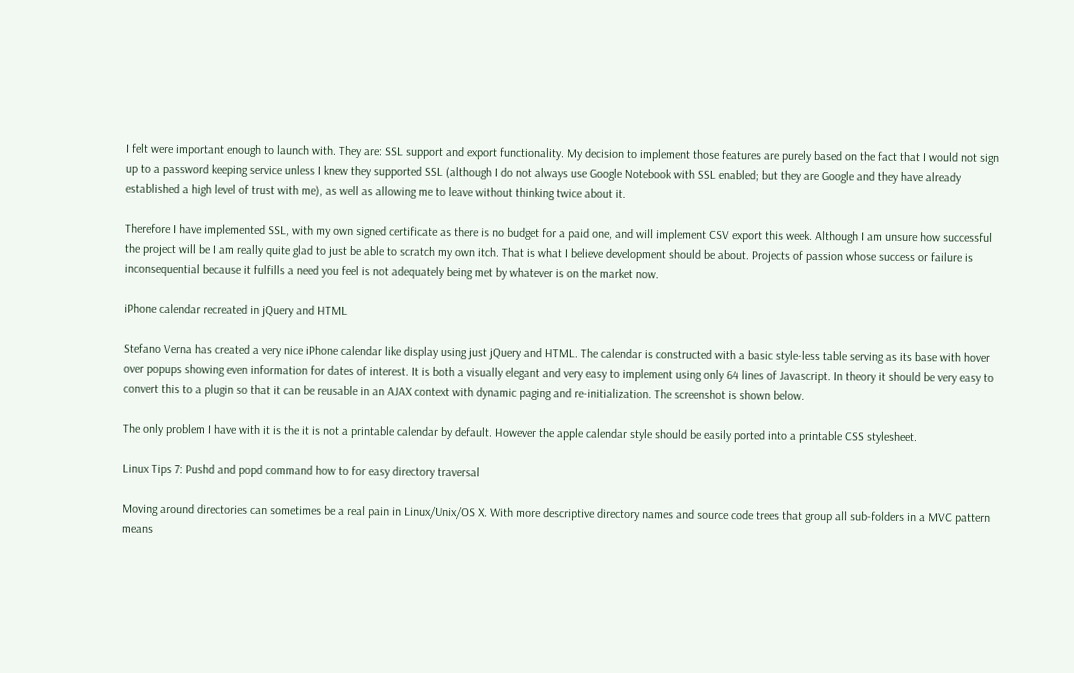I felt were important enough to launch with. They are: SSL support and export functionality. My decision to implement those features are purely based on the fact that I would not sign up to a password keeping service unless I knew they supported SSL (although I do not always use Google Notebook with SSL enabled; but they are Google and they have already established a high level of trust with me), as well as allowing me to leave without thinking twice about it.

Therefore I have implemented SSL, with my own signed certificate as there is no budget for a paid one, and will implement CSV export this week. Although I am unsure how successful the project will be I am really quite glad to just be able to scratch my own itch. That is what I believe development should be about. Projects of passion whose success or failure is inconsequential because it fulfills a need you feel is not adequately being met by whatever is on the market now.

iPhone calendar recreated in jQuery and HTML

Stefano Verna has created a very nice iPhone calendar like display using just jQuery and HTML. The calendar is constructed with a basic style-less table serving as its base with hover over popups showing even information for dates of interest. It is both a visually elegant and very easy to implement using only 64 lines of Javascript. In theory it should be very easy to convert this to a plugin so that it can be reusable in an AJAX context with dynamic paging and re-initialization. The screenshot is shown below.

The only problem I have with it is the it is not a printable calendar by default. However the apple calendar style should be easily ported into a printable CSS stylesheet.

Linux Tips 7: Pushd and popd command how to for easy directory traversal

Moving around directories can sometimes be a real pain in Linux/Unix/OS X. With more descriptive directory names and source code trees that group all sub-folders in a MVC pattern means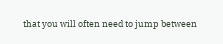that you will often need to jump between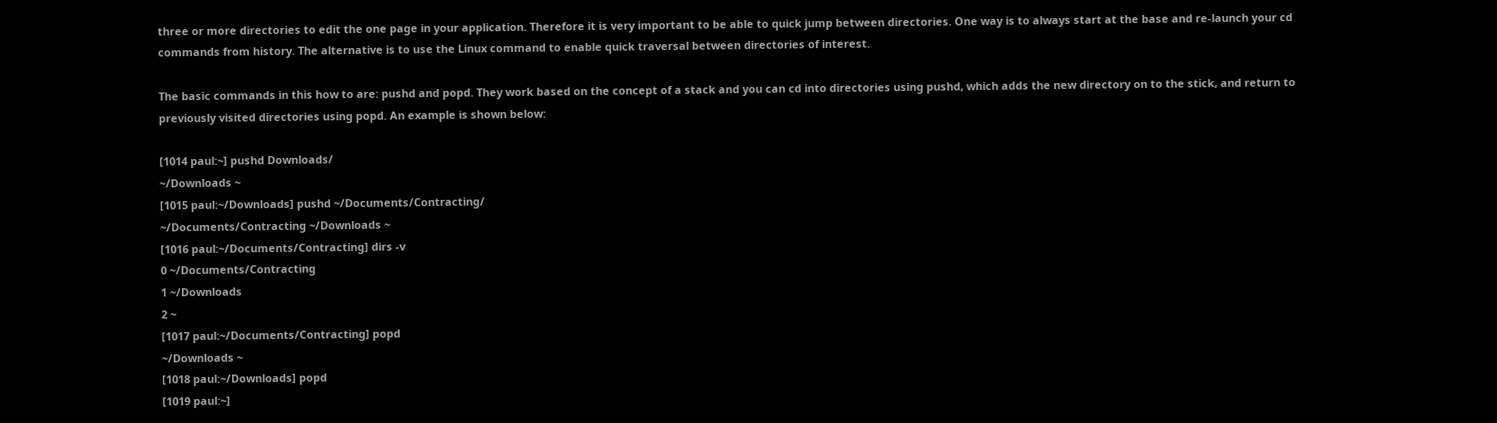three or more directories to edit the one page in your application. Therefore it is very important to be able to quick jump between directories. One way is to always start at the base and re-launch your cd commands from history. The alternative is to use the Linux command to enable quick traversal between directories of interest.

The basic commands in this how to are: pushd and popd. They work based on the concept of a stack and you can cd into directories using pushd, which adds the new directory on to the stick, and return to previously visited directories using popd. An example is shown below:

[1014 paul:~] pushd Downloads/
~/Downloads ~
[1015 paul:~/Downloads] pushd ~/Documents/Contracting/
~/Documents/Contracting ~/Downloads ~
[1016 paul:~/Documents/Contracting] dirs -v
0 ~/Documents/Contracting
1 ~/Downloads
2 ~
[1017 paul:~/Documents/Contracting] popd
~/Downloads ~
[1018 paul:~/Downloads] popd
[1019 paul:~]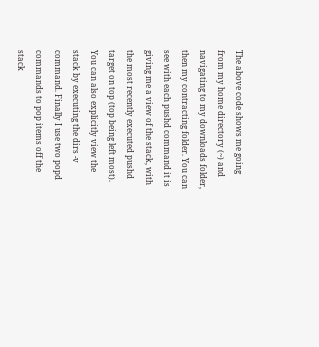The above code shows me going from my home directory (~) and navigating to my downloads folder, then my contracting folder. You can see with each pushd command it is giving me a view of the stack, with the most recently executed pushd target on top (top being left most). You can also explicitly view the stack by executing the dirs -v command. Finally I use two popd
commands to pop items off the stack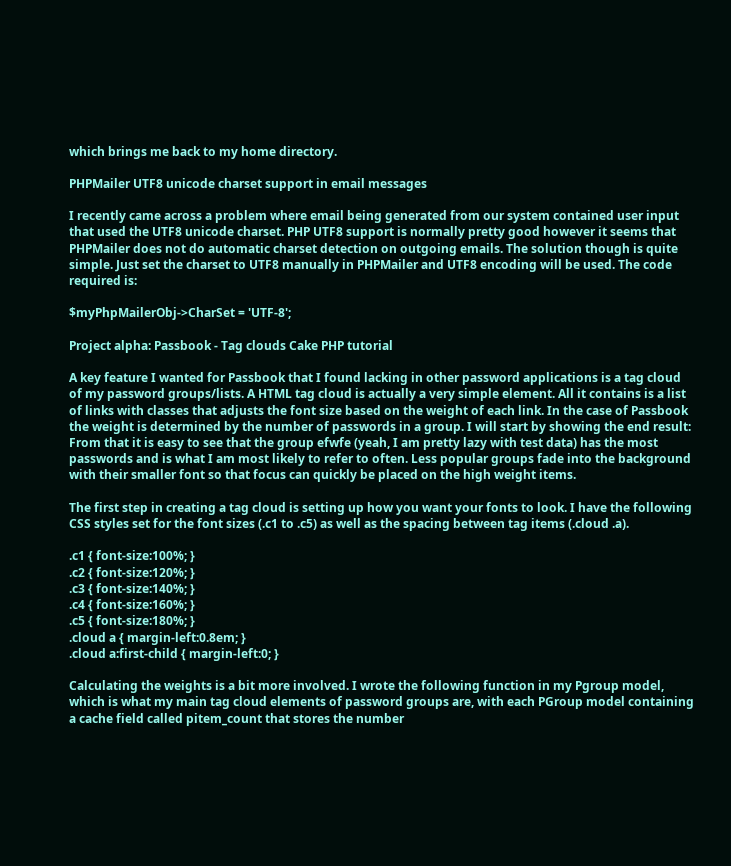which brings me back to my home directory.

PHPMailer UTF8 unicode charset support in email messages

I recently came across a problem where email being generated from our system contained user input that used the UTF8 unicode charset. PHP UTF8 support is normally pretty good however it seems that PHPMailer does not do automatic charset detection on outgoing emails. The solution though is quite simple. Just set the charset to UTF8 manually in PHPMailer and UTF8 encoding will be used. The code required is:

$myPhpMailerObj->CharSet = 'UTF-8';

Project alpha: Passbook - Tag clouds Cake PHP tutorial

A key feature I wanted for Passbook that I found lacking in other password applications is a tag cloud of my password groups/lists. A HTML tag cloud is actually a very simple element. All it contains is a list of links with classes that adjusts the font size based on the weight of each link. In the case of Passbook the weight is determined by the number of passwords in a group. I will start by showing the end result:
From that it is easy to see that the group efwfe (yeah, I am pretty lazy with test data) has the most passwords and is what I am most likely to refer to often. Less popular groups fade into the background with their smaller font so that focus can quickly be placed on the high weight items.

The first step in creating a tag cloud is setting up how you want your fonts to look. I have the following CSS styles set for the font sizes (.c1 to .c5) as well as the spacing between tag items (.cloud .a).

.c1 { font-size:100%; }
.c2 { font-size:120%; }
.c3 { font-size:140%; }
.c4 { font-size:160%; }
.c5 { font-size:180%; }
.cloud a { margin-left:0.8em; }
.cloud a:first-child { margin-left:0; }

Calculating the weights is a bit more involved. I wrote the following function in my Pgroup model, which is what my main tag cloud elements of password groups are, with each PGroup model containing a cache field called pitem_count that stores the number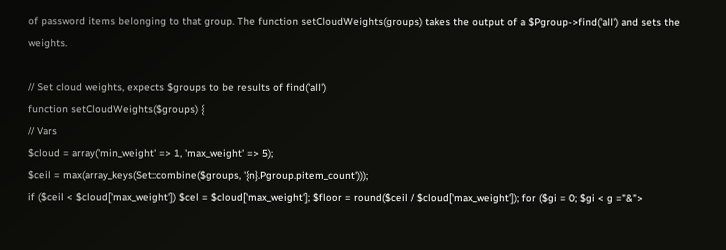of password items belonging to that group. The function setCloudWeights(groups) takes the output of a $Pgroup->find('all') and sets the weights.

// Set cloud weights, expects $groups to be results of find('all')
function setCloudWeights($groups) {
// Vars
$cloud = array('min_weight' => 1, 'max_weight' => 5);
$ceil = max(array_keys(Set::combine($groups, '{n}.Pgroup.pitem_count')));
if ($ceil < $cloud['max_weight']) $cel = $cloud['max_weight']; $floor = round($ceil / $cloud['max_weight']); for ($gi = 0; $gi < g ="&">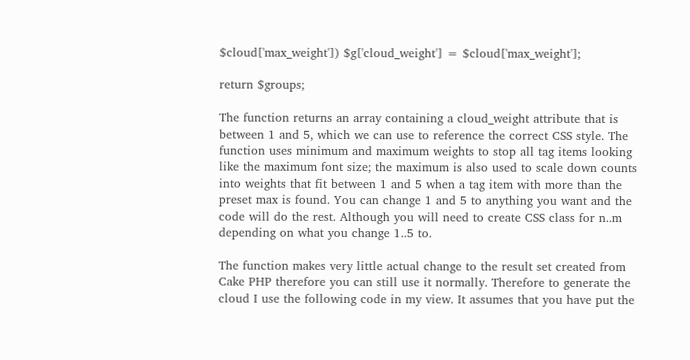$cloud['max_weight']) $g['cloud_weight'] = $cloud['max_weight'];

return $groups;

The function returns an array containing a cloud_weight attribute that is between 1 and 5, which we can use to reference the correct CSS style. The function uses minimum and maximum weights to stop all tag items looking like the maximum font size; the maximum is also used to scale down counts into weights that fit between 1 and 5 when a tag item with more than the preset max is found. You can change 1 and 5 to anything you want and the code will do the rest. Although you will need to create CSS class for n..m depending on what you change 1..5 to.

The function makes very little actual change to the result set created from Cake PHP therefore you can still use it normally. Therefore to generate the cloud I use the following code in my view. It assumes that you have put the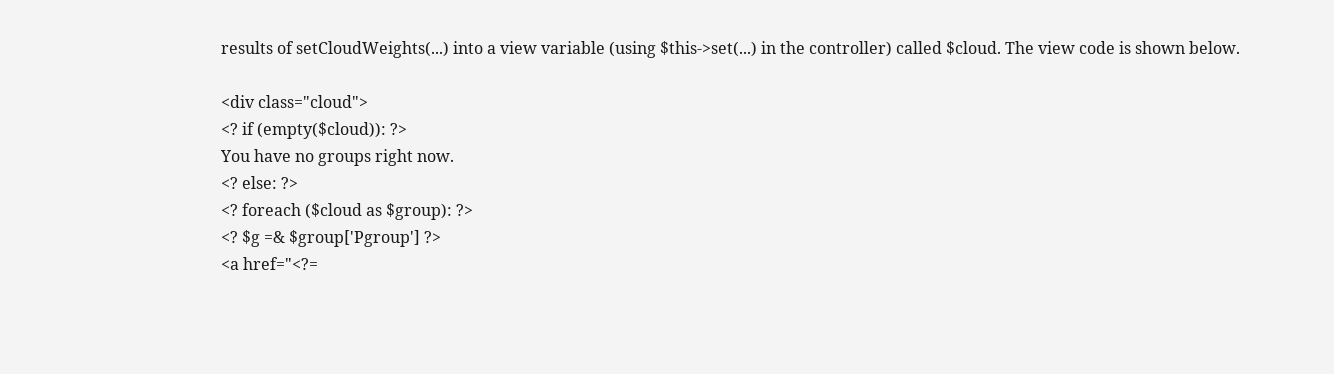results of setCloudWeights(...) into a view variable (using $this->set(...) in the controller) called $cloud. The view code is shown below.

<div class="cloud">
<? if (empty($cloud)): ?>
You have no groups right now.
<? else: ?>
<? foreach ($cloud as $group): ?>
<? $g =& $group['Pgroup'] ?>
<a href="<?=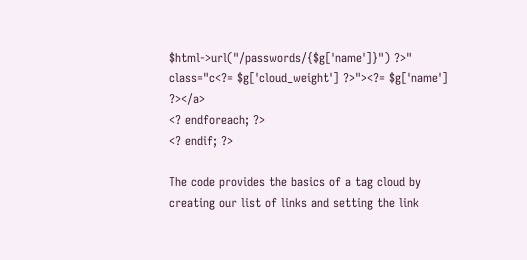$html->url("/passwords/{$g['name']}") ?>" class="c<?= $g['cloud_weight'] ?>"><?= $g['name'] ?></a>
<? endforeach; ?>
<? endif; ?>

The code provides the basics of a tag cloud by creating our list of links and setting the link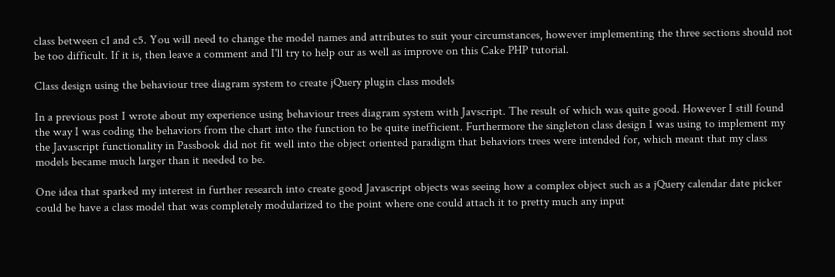class between c1 and c5. You will need to change the model names and attributes to suit your circumstances, however implementing the three sections should not be too difficult. If it is, then leave a comment and I'll try to help our as well as improve on this Cake PHP tutorial.

Class design using the behaviour tree diagram system to create jQuery plugin class models

In a previous post I wrote about my experience using behaviour trees diagram system with Javscript. The result of which was quite good. However I still found the way I was coding the behaviors from the chart into the function to be quite inefficient. Furthermore the singleton class design I was using to implement my the Javascript functionality in Passbook did not fit well into the object oriented paradigm that behaviors trees were intended for, which meant that my class models became much larger than it needed to be.

One idea that sparked my interest in further research into create good Javascript objects was seeing how a complex object such as a jQuery calendar date picker could be have a class model that was completely modularized to the point where one could attach it to pretty much any input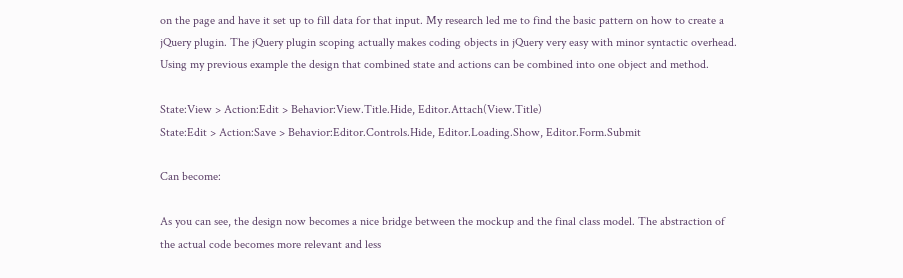on the page and have it set up to fill data for that input. My research led me to find the basic pattern on how to create a jQuery plugin. The jQuery plugin scoping actually makes coding objects in jQuery very easy with minor syntactic overhead. Using my previous example the design that combined state and actions can be combined into one object and method.

State:View > Action:Edit > Behavior:View.Title.Hide, Editor.Attach(View.Title)
State:Edit > Action:Save > Behavior:Editor.Controls.Hide, Editor.Loading.Show, Editor.Form.Submit

Can become:

As you can see, the design now becomes a nice bridge between the mockup and the final class model. The abstraction of the actual code becomes more relevant and less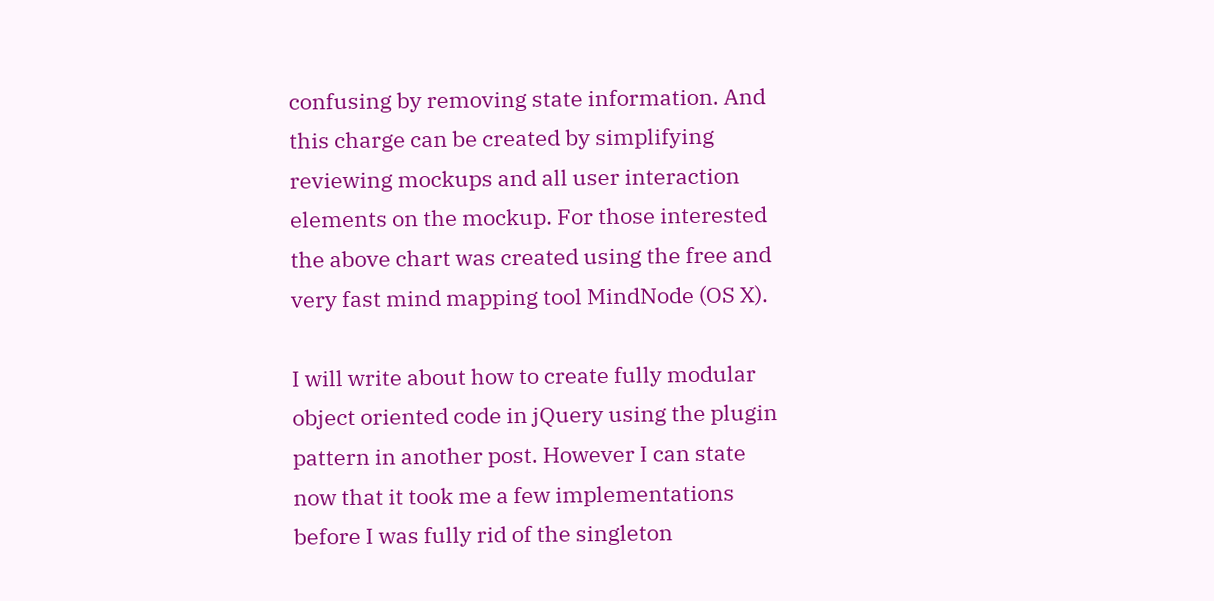confusing by removing state information. And this charge can be created by simplifying reviewing mockups and all user interaction elements on the mockup. For those interested the above chart was created using the free and very fast mind mapping tool MindNode (OS X).

I will write about how to create fully modular object oriented code in jQuery using the plugin pattern in another post. However I can state now that it took me a few implementations before I was fully rid of the singleton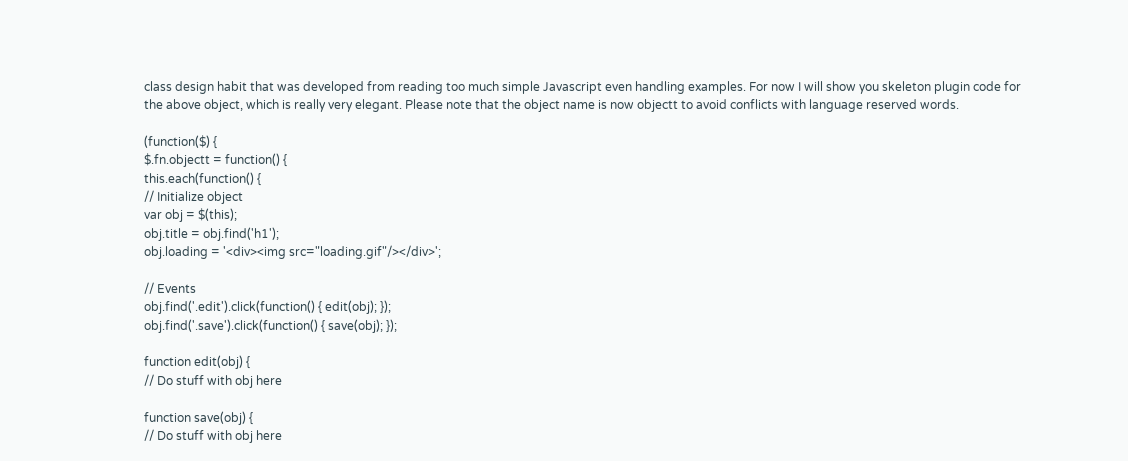class design habit that was developed from reading too much simple Javascript even handling examples. For now I will show you skeleton plugin code for the above object, which is really very elegant. Please note that the object name is now objectt to avoid conflicts with language reserved words.

(function($) {
$.fn.objectt = function() {
this.each(function() {
// Initialize object
var obj = $(this);
obj.title = obj.find('h1');
obj.loading = '<div><img src="loading.gif"/></div>';

// Events
obj.find('.edit').click(function() { edit(obj); });
obj.find('.save').click(function() { save(obj); });

function edit(obj) {
// Do stuff with obj here

function save(obj) {
// Do stuff with obj here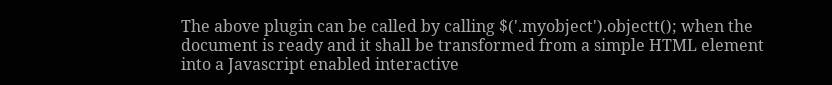The above plugin can be called by calling $('.myobject').objectt(); when the document is ready and it shall be transformed from a simple HTML element into a Javascript enabled interactive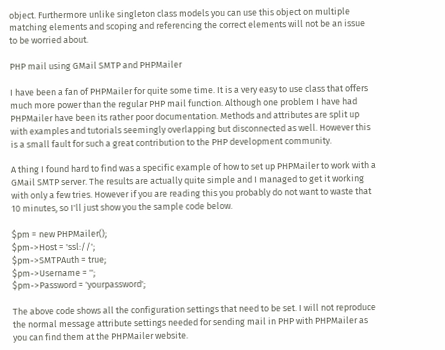object. Furthermore unlike singleton class models you can use this object on multiple matching elements and scoping and referencing the correct elements will not be an issue to be worried about.

PHP mail using GMail SMTP and PHPMailer

I have been a fan of PHPMailer for quite some time. It is a very easy to use class that offers much more power than the regular PHP mail function. Although one problem I have had PHPMailer have been its rather poor documentation. Methods and attributes are split up with examples and tutorials seemingly overlapping but disconnected as well. However this is a small fault for such a great contribution to the PHP development community.

A thing I found hard to find was a specific example of how to set up PHPMailer to work with a GMail SMTP server. The results are actually quite simple and I managed to get it working with only a few tries. However if you are reading this you probably do not want to waste that 10 minutes, so I'll just show you the sample code below.

$pm = new PHPMailer();
$pm->Host = 'ssl://';
$pm->SMTPAuth = true;
$pm->Username = '';
$pm->Password = 'yourpassword';

The above code shows all the configuration settings that need to be set. I will not reproduce the normal message attribute settings needed for sending mail in PHP with PHPMailer as you can find them at the PHPMailer website.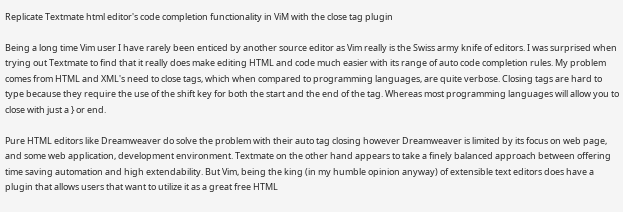Replicate Textmate html editor's code completion functionality in ViM with the close tag plugin

Being a long time Vim user I have rarely been enticed by another source editor as Vim really is the Swiss army knife of editors. I was surprised when trying out Textmate to find that it really does make editing HTML and code much easier with its range of auto code completion rules. My problem comes from HTML and XML's need to close tags, which when compared to programming languages, are quite verbose. Closing tags are hard to type because they require the use of the shift key for both the start and the end of the tag. Whereas most programming languages will allow you to close with just a } or end.

Pure HTML editors like Dreamweaver do solve the problem with their auto tag closing however Dreamweaver is limited by its focus on web page, and some web application, development environment. Textmate on the other hand appears to take a finely balanced approach between offering time saving automation and high extendability. But Vim, being the king (in my humble opinion anyway) of extensible text editors does have a plugin that allows users that want to utilize it as a great free HTML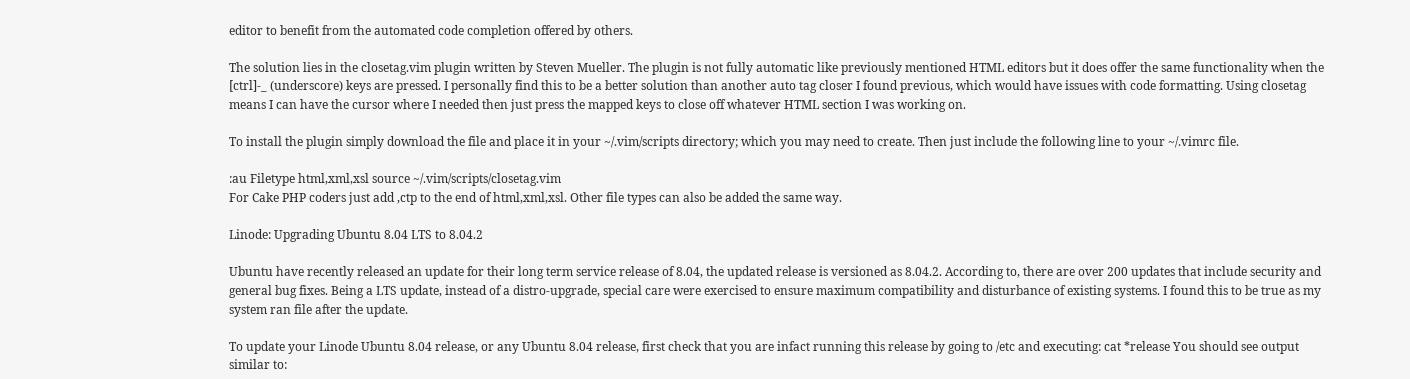editor to benefit from the automated code completion offered by others.

The solution lies in the closetag.vim plugin written by Steven Mueller. The plugin is not fully automatic like previously mentioned HTML editors but it does offer the same functionality when the [ctrl]-_ (underscore) keys are pressed. I personally find this to be a better solution than another auto tag closer I found previous, which would have issues with code formatting. Using closetag means I can have the cursor where I needed then just press the mapped keys to close off whatever HTML section I was working on.

To install the plugin simply download the file and place it in your ~/.vim/scripts directory; which you may need to create. Then just include the following line to your ~/.vimrc file.

:au Filetype html,xml,xsl source ~/.vim/scripts/closetag.vim
For Cake PHP coders just add ,ctp to the end of html,xml,xsl. Other file types can also be added the same way.

Linode: Upgrading Ubuntu 8.04 LTS to 8.04.2

Ubuntu have recently released an update for their long term service release of 8.04, the updated release is versioned as 8.04.2. According to, there are over 200 updates that include security and general bug fixes. Being a LTS update, instead of a distro-upgrade, special care were exercised to ensure maximum compatibility and disturbance of existing systems. I found this to be true as my system ran file after the update.

To update your Linode Ubuntu 8.04 release, or any Ubuntu 8.04 release, first check that you are infact running this release by going to /etc and executing: cat *release You should see output similar to: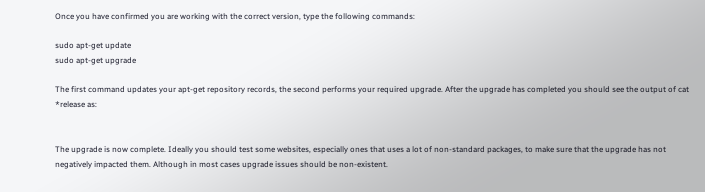Once you have confirmed you are working with the correct version, type the following commands:

sudo apt-get update
sudo apt-get upgrade

The first command updates your apt-get repository records, the second performs your required upgrade. After the upgrade has completed you should see the output of cat *release as:


The upgrade is now complete. Ideally you should test some websites, especially ones that uses a lot of non-standard packages, to make sure that the upgrade has not negatively impacted them. Although in most cases upgrade issues should be non-existent.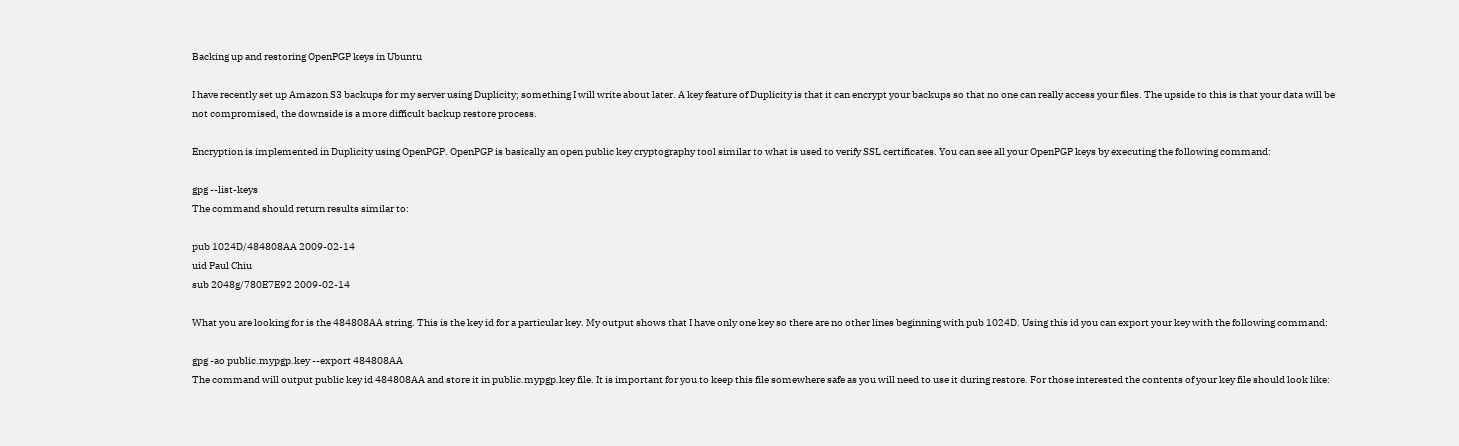Backing up and restoring OpenPGP keys in Ubuntu

I have recently set up Amazon S3 backups for my server using Duplicity; something I will write about later. A key feature of Duplicity is that it can encrypt your backups so that no one can really access your files. The upside to this is that your data will be not compromised, the downside is a more difficult backup restore process.

Encryption is implemented in Duplicity using OpenPGP. OpenPGP is basically an open public key cryptography tool similar to what is used to verify SSL certificates. You can see all your OpenPGP keys by executing the following command:

gpg --list-keys
The command should return results similar to:

pub 1024D/484808AA 2009-02-14
uid Paul Chiu
sub 2048g/780E7E92 2009-02-14

What you are looking for is the 484808AA string. This is the key id for a particular key. My output shows that I have only one key so there are no other lines beginning with pub 1024D. Using this id you can export your key with the following command:

gpg -ao public.mypgp.key --export 484808AA
The command will output public key id 484808AA and store it in public.mypgp.key file. It is important for you to keep this file somewhere safe as you will need to use it during restore. For those interested the contents of your key file should look like: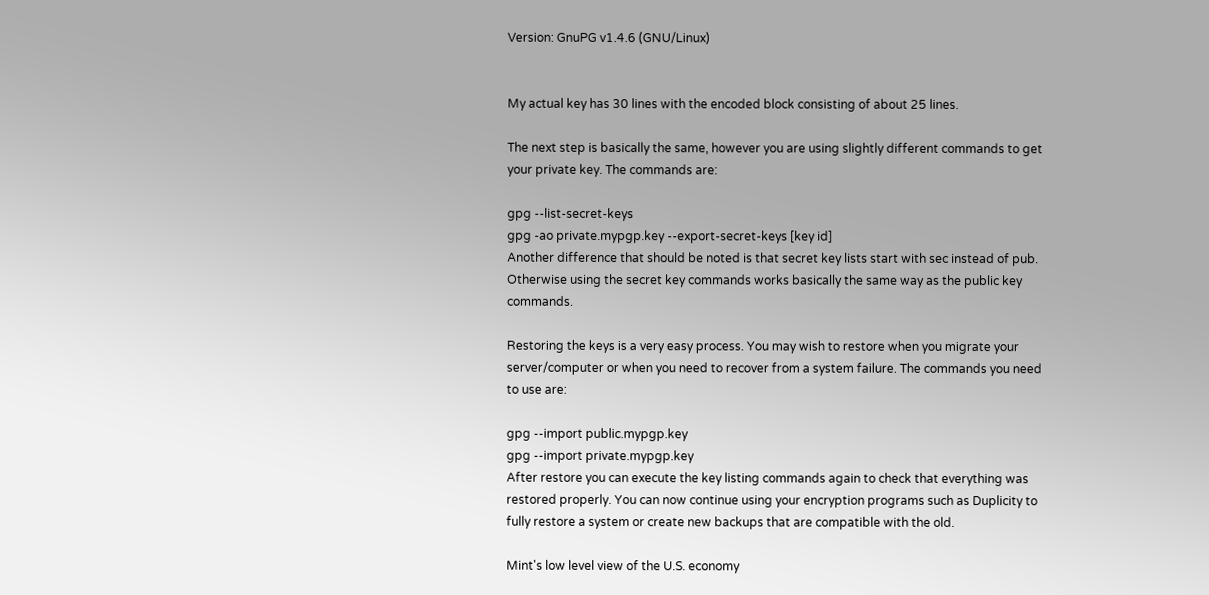Version: GnuPG v1.4.6 (GNU/Linux)


My actual key has 30 lines with the encoded block consisting of about 25 lines.

The next step is basically the same, however you are using slightly different commands to get your private key. The commands are:

gpg --list-secret-keys
gpg -ao private.mypgp.key --export-secret-keys [key id]
Another difference that should be noted is that secret key lists start with sec instead of pub. Otherwise using the secret key commands works basically the same way as the public key commands.

Restoring the keys is a very easy process. You may wish to restore when you migrate your server/computer or when you need to recover from a system failure. The commands you need to use are:

gpg --import public.mypgp.key
gpg --import private.mypgp.key
After restore you can execute the key listing commands again to check that everything was restored properly. You can now continue using your encryption programs such as Duplicity to fully restore a system or create new backups that are compatible with the old.

Mint's low level view of the U.S. economy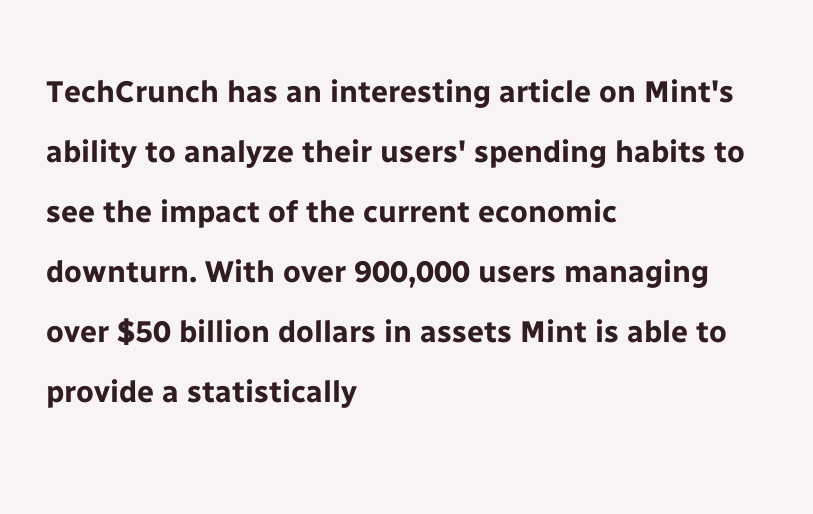TechCrunch has an interesting article on Mint's ability to analyze their users' spending habits to see the impact of the current economic downturn. With over 900,000 users managing over $50 billion dollars in assets Mint is able to provide a statistically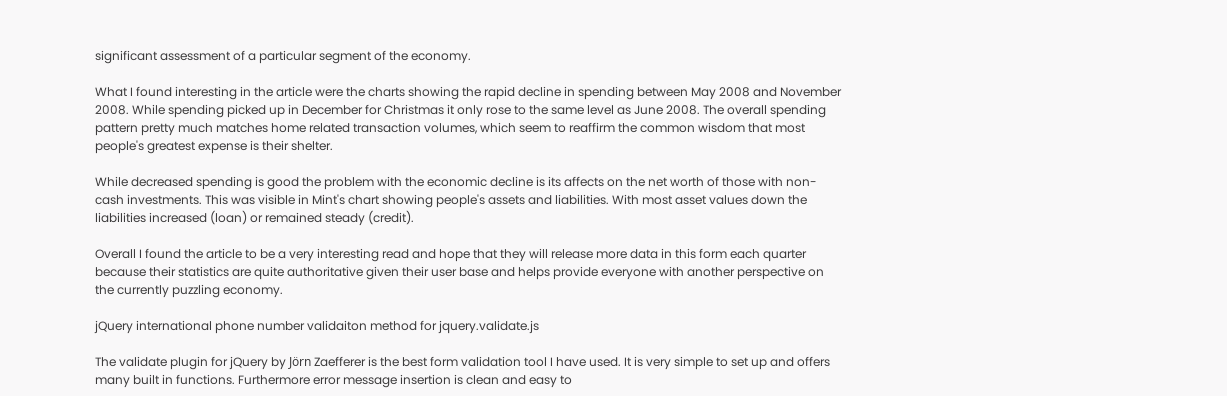significant assessment of a particular segment of the economy.

What I found interesting in the article were the charts showing the rapid decline in spending between May 2008 and November 2008. While spending picked up in December for Christmas it only rose to the same level as June 2008. The overall spending pattern pretty much matches home related transaction volumes, which seem to reaffirm the common wisdom that most people's greatest expense is their shelter.

While decreased spending is good the problem with the economic decline is its affects on the net worth of those with non-cash investments. This was visible in Mint's chart showing people's assets and liabilities. With most asset values down the liabilities increased (loan) or remained steady (credit).

Overall I found the article to be a very interesting read and hope that they will release more data in this form each quarter because their statistics are quite authoritative given their user base and helps provide everyone with another perspective on the currently puzzling economy.

jQuery international phone number validaiton method for jquery.validate.js

The validate plugin for jQuery by Jörn Zaefferer is the best form validation tool I have used. It is very simple to set up and offers many built in functions. Furthermore error message insertion is clean and easy to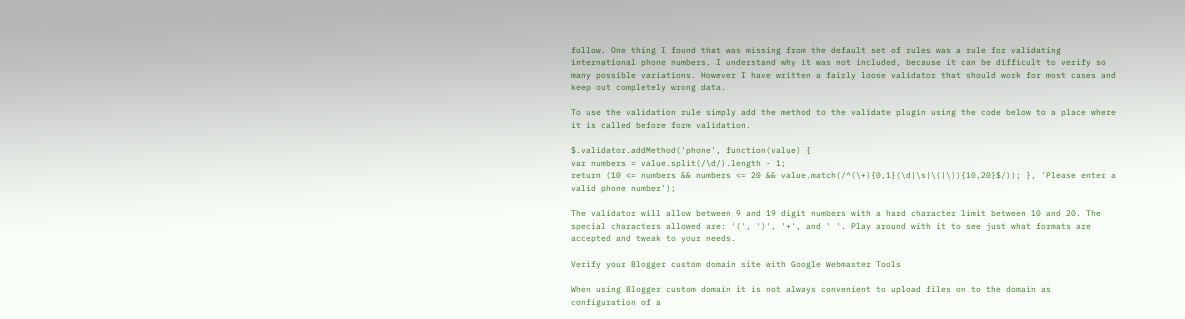follow. One thing I found that was missing from the default set of rules was a rule for validating international phone numbers. I understand why it was not included, because it can be difficult to verify so many possible variations. However I have written a fairly loose validator that should work for most cases and keep out completely wrong data.

To use the validation rule simply add the method to the validate plugin using the code below to a place where it is called before form validation.

$.validator.addMethod('phone', function(value) {
var numbers = value.split(/\d/).length - 1;
return (10 <= numbers && numbers <= 20 && value.match(/^(\+){0,1}(\d|\s|\(|\)){10,20}$/)); }, 'Please enter a valid phone number');

The validator will allow between 9 and 19 digit numbers with a hard character limit between 10 and 20. The special characters allowed are: '(', ')', '+', and ' '. Play around with it to see just what formats are accepted and tweak to your needs.

Verify your Blogger custom domain site with Google Webmaster Tools

When using Blogger custom domain it is not always convenient to upload files on to the domain as configuration of a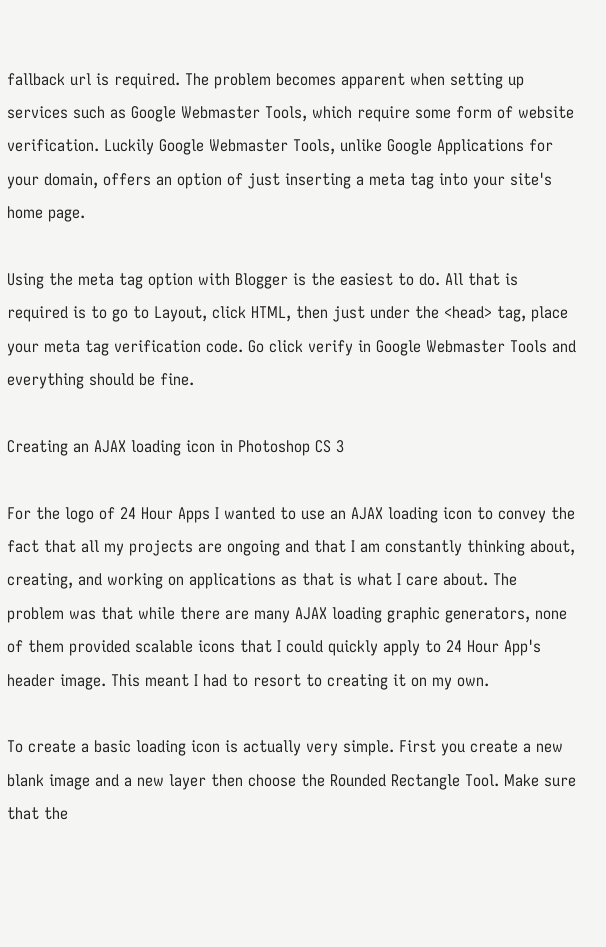fallback url is required. The problem becomes apparent when setting up services such as Google Webmaster Tools, which require some form of website verification. Luckily Google Webmaster Tools, unlike Google Applications for your domain, offers an option of just inserting a meta tag into your site's home page.

Using the meta tag option with Blogger is the easiest to do. All that is required is to go to Layout, click HTML, then just under the <head> tag, place your meta tag verification code. Go click verify in Google Webmaster Tools and everything should be fine.

Creating an AJAX loading icon in Photoshop CS 3

For the logo of 24 Hour Apps I wanted to use an AJAX loading icon to convey the fact that all my projects are ongoing and that I am constantly thinking about, creating, and working on applications as that is what I care about. The problem was that while there are many AJAX loading graphic generators, none of them provided scalable icons that I could quickly apply to 24 Hour App's header image. This meant I had to resort to creating it on my own.

To create a basic loading icon is actually very simple. First you create a new blank image and a new layer then choose the Rounded Rectangle Tool. Make sure that the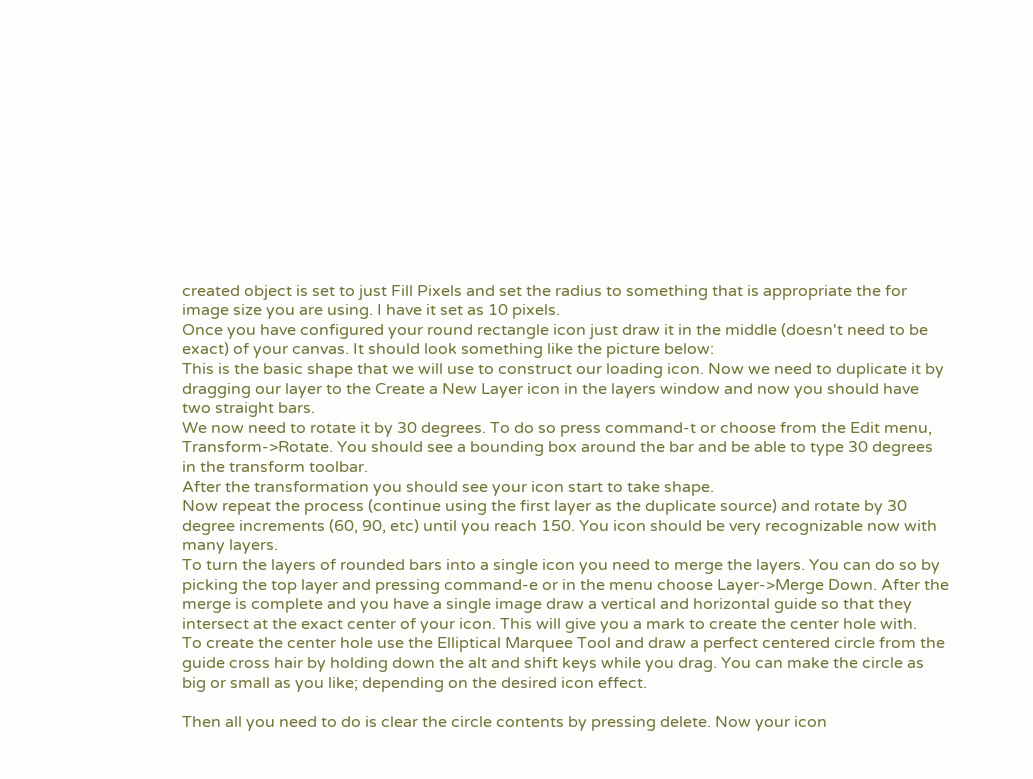created object is set to just Fill Pixels and set the radius to something that is appropriate the for image size you are using. I have it set as 10 pixels.
Once you have configured your round rectangle icon just draw it in the middle (doesn't need to be exact) of your canvas. It should look something like the picture below:
This is the basic shape that we will use to construct our loading icon. Now we need to duplicate it by dragging our layer to the Create a New Layer icon in the layers window and now you should have two straight bars.
We now need to rotate it by 30 degrees. To do so press command-t or choose from the Edit menu, Transform->Rotate. You should see a bounding box around the bar and be able to type 30 degrees in the transform toolbar.
After the transformation you should see your icon start to take shape.
Now repeat the process (continue using the first layer as the duplicate source) and rotate by 30 degree increments (60, 90, etc) until you reach 150. You icon should be very recognizable now with many layers.
To turn the layers of rounded bars into a single icon you need to merge the layers. You can do so by picking the top layer and pressing command-e or in the menu choose Layer->Merge Down. After the merge is complete and you have a single image draw a vertical and horizontal guide so that they intersect at the exact center of your icon. This will give you a mark to create the center hole with.
To create the center hole use the Elliptical Marquee Tool and draw a perfect centered circle from the guide cross hair by holding down the alt and shift keys while you drag. You can make the circle as big or small as you like; depending on the desired icon effect.

Then all you need to do is clear the circle contents by pressing delete. Now your icon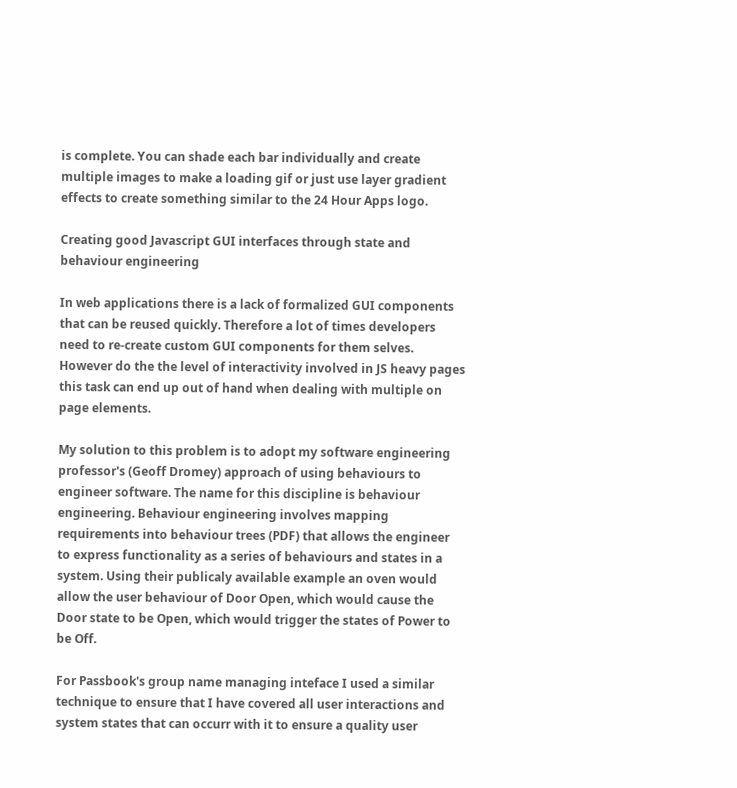is complete. You can shade each bar individually and create multiple images to make a loading gif or just use layer gradient effects to create something similar to the 24 Hour Apps logo.

Creating good Javascript GUI interfaces through state and behaviour engineering

In web applications there is a lack of formalized GUI components that can be reused quickly. Therefore a lot of times developers need to re-create custom GUI components for them selves. However do the the level of interactivity involved in JS heavy pages this task can end up out of hand when dealing with multiple on page elements.

My solution to this problem is to adopt my software engineering professor's (Geoff Dromey) approach of using behaviours to engineer software. The name for this discipline is behaviour engineering. Behaviour engineering involves mapping requirements into behaviour trees (PDF) that allows the engineer to express functionality as a series of behaviours and states in a system. Using their publicaly available example an oven would allow the user behaviour of Door Open, which would cause the Door state to be Open, which would trigger the states of Power to be Off.

For Passbook's group name managing inteface I used a similar technique to ensure that I have covered all user interactions and system states that can occurr with it to ensure a quality user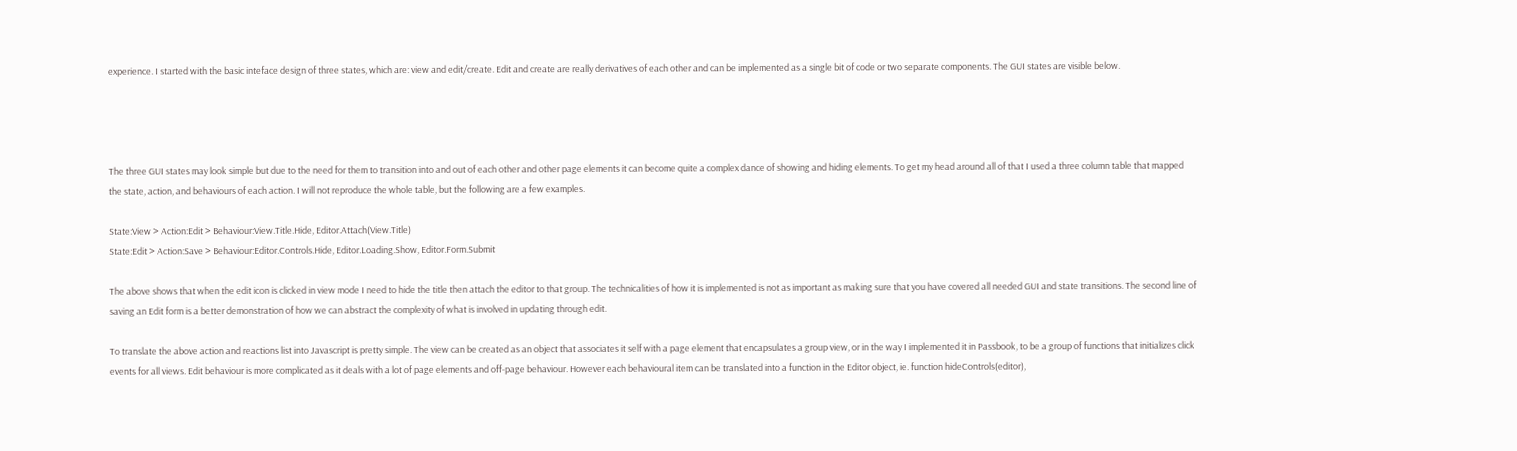experience. I started with the basic inteface design of three states, which are: view and edit/create. Edit and create are really derivatives of each other and can be implemented as a single bit of code or two separate components. The GUI states are visible below.




The three GUI states may look simple but due to the need for them to transition into and out of each other and other page elements it can become quite a complex dance of showing and hiding elements. To get my head around all of that I used a three column table that mapped the state, action, and behaviours of each action. I will not reproduce the whole table, but the following are a few examples.

State:View > Action:Edit > Behaviour:View.Title.Hide, Editor.Attach(View.Title)
State:Edit > Action:Save > Behaviour:Editor.Controls.Hide, Editor.Loading.Show, Editor.Form.Submit

The above shows that when the edit icon is clicked in view mode I need to hide the title then attach the editor to that group. The technicalities of how it is implemented is not as important as making sure that you have covered all needed GUI and state transitions. The second line of saving an Edit form is a better demonstration of how we can abstract the complexity of what is involved in updating through edit.

To translate the above action and reactions list into Javascript is pretty simple. The view can be created as an object that associates it self with a page element that encapsulates a group view, or in the way I implemented it in Passbook, to be a group of functions that initializes click events for all views. Edit behaviour is more complicated as it deals with a lot of page elements and off-page behaviour. However each behavioural item can be translated into a function in the Editor object, ie. function hideControls(editor),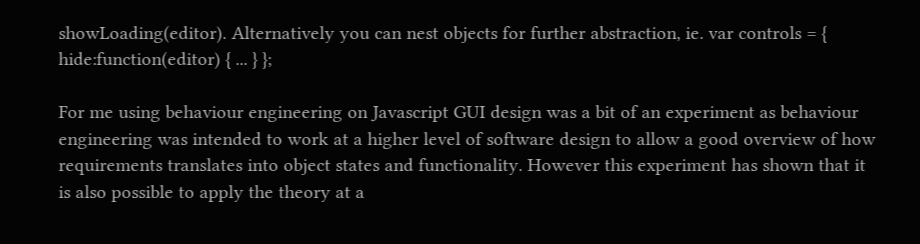showLoading(editor). Alternatively you can nest objects for further abstraction, ie. var controls = { hide:function(editor) { ... } };

For me using behaviour engineering on Javascript GUI design was a bit of an experiment as behaviour engineering was intended to work at a higher level of software design to allow a good overview of how requirements translates into object states and functionality. However this experiment has shown that it is also possible to apply the theory at a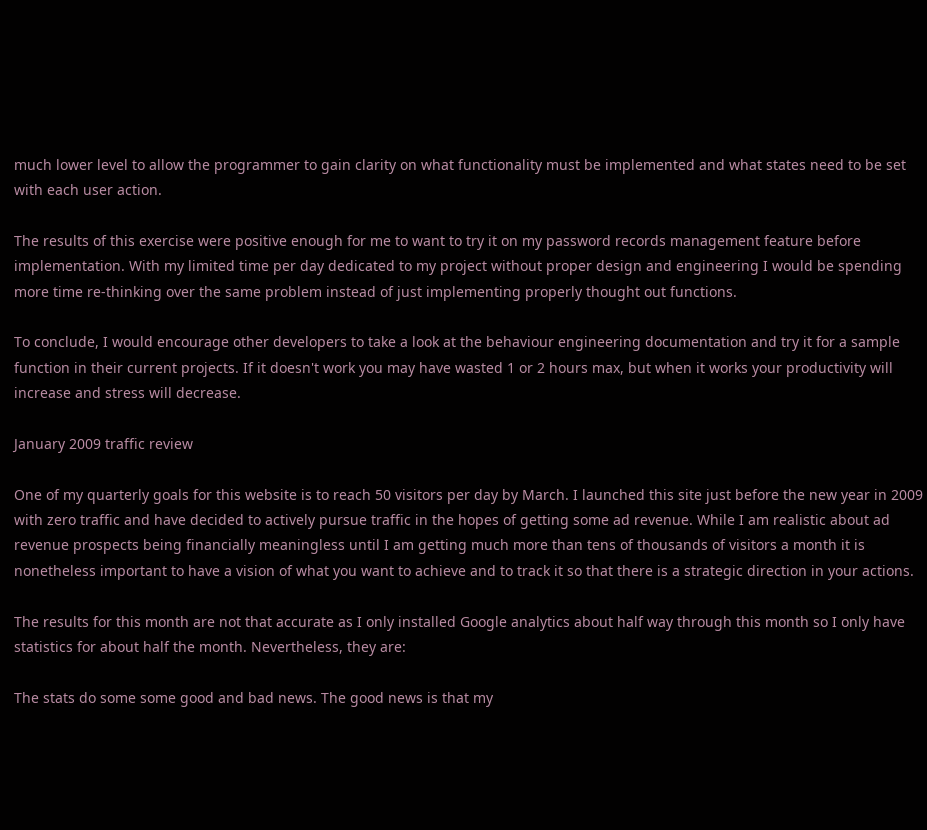much lower level to allow the programmer to gain clarity on what functionality must be implemented and what states need to be set with each user action.

The results of this exercise were positive enough for me to want to try it on my password records management feature before implementation. With my limited time per day dedicated to my project without proper design and engineering I would be spending more time re-thinking over the same problem instead of just implementing properly thought out functions.

To conclude, I would encourage other developers to take a look at the behaviour engineering documentation and try it for a sample function in their current projects. If it doesn't work you may have wasted 1 or 2 hours max, but when it works your productivity will increase and stress will decrease.

January 2009 traffic review

One of my quarterly goals for this website is to reach 50 visitors per day by March. I launched this site just before the new year in 2009 with zero traffic and have decided to actively pursue traffic in the hopes of getting some ad revenue. While I am realistic about ad revenue prospects being financially meaningless until I am getting much more than tens of thousands of visitors a month it is nonetheless important to have a vision of what you want to achieve and to track it so that there is a strategic direction in your actions.

The results for this month are not that accurate as I only installed Google analytics about half way through this month so I only have statistics for about half the month. Nevertheless, they are:

The stats do some some good and bad news. The good news is that my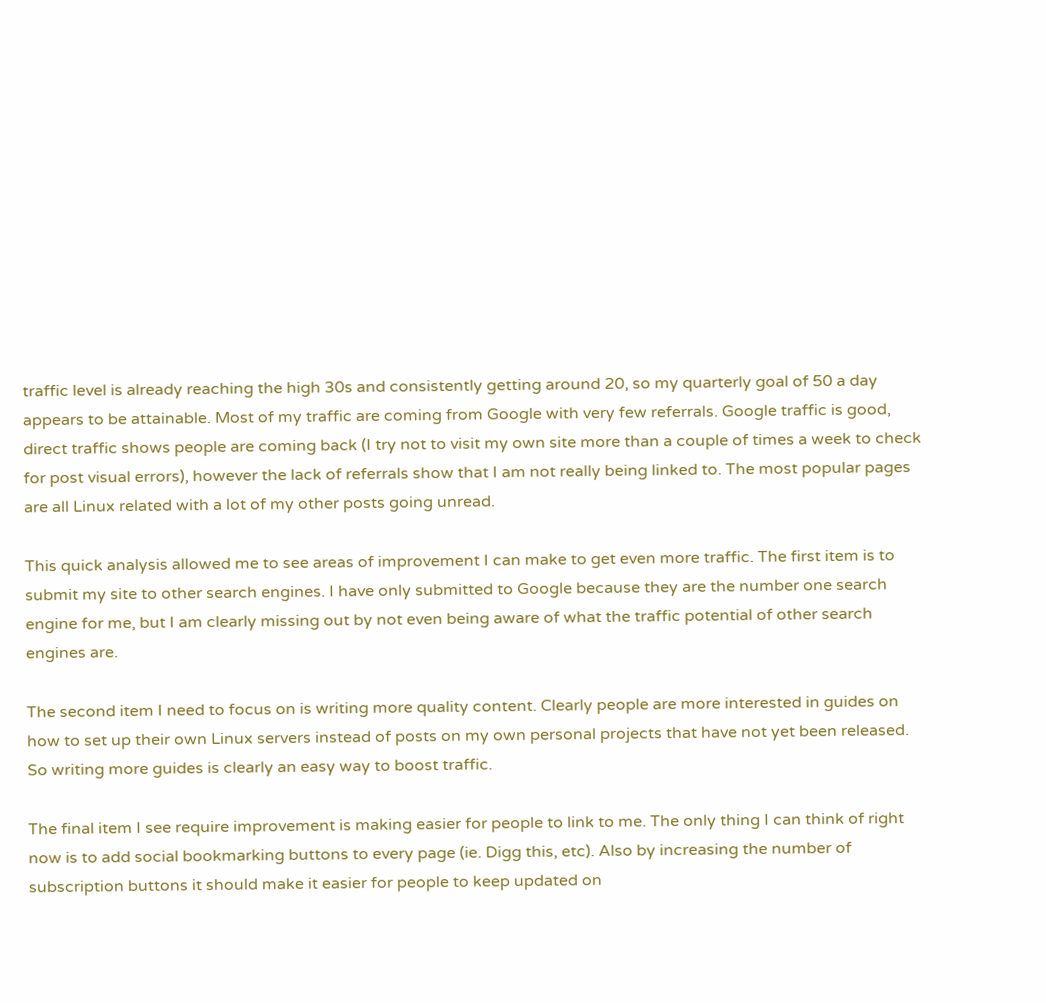traffic level is already reaching the high 30s and consistently getting around 20, so my quarterly goal of 50 a day appears to be attainable. Most of my traffic are coming from Google with very few referrals. Google traffic is good, direct traffic shows people are coming back (I try not to visit my own site more than a couple of times a week to check for post visual errors), however the lack of referrals show that I am not really being linked to. The most popular pages are all Linux related with a lot of my other posts going unread.

This quick analysis allowed me to see areas of improvement I can make to get even more traffic. The first item is to submit my site to other search engines. I have only submitted to Google because they are the number one search engine for me, but I am clearly missing out by not even being aware of what the traffic potential of other search engines are.

The second item I need to focus on is writing more quality content. Clearly people are more interested in guides on how to set up their own Linux servers instead of posts on my own personal projects that have not yet been released. So writing more guides is clearly an easy way to boost traffic.

The final item I see require improvement is making easier for people to link to me. The only thing I can think of right now is to add social bookmarking buttons to every page (ie. Digg this, etc). Also by increasing the number of subscription buttons it should make it easier for people to keep updated on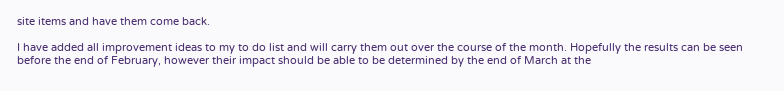site items and have them come back.

I have added all improvement ideas to my to do list and will carry them out over the course of the month. Hopefully the results can be seen before the end of February, however their impact should be able to be determined by the end of March at the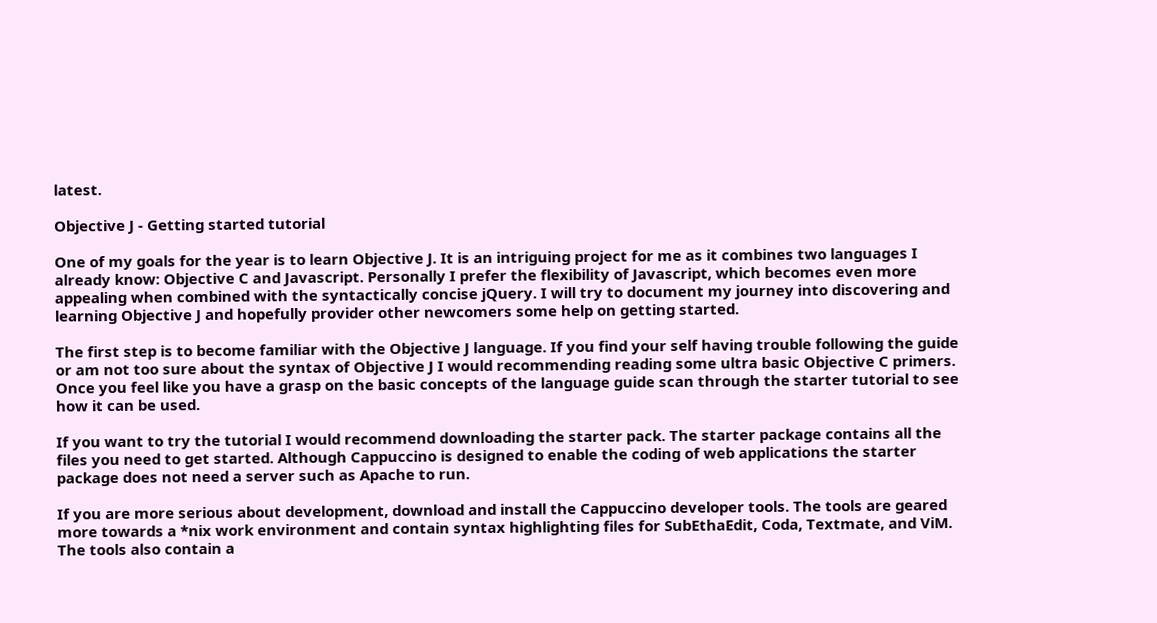latest.

Objective J - Getting started tutorial

One of my goals for the year is to learn Objective J. It is an intriguing project for me as it combines two languages I already know: Objective C and Javascript. Personally I prefer the flexibility of Javascript, which becomes even more appealing when combined with the syntactically concise jQuery. I will try to document my journey into discovering and learning Objective J and hopefully provider other newcomers some help on getting started.

The first step is to become familiar with the Objective J language. If you find your self having trouble following the guide or am not too sure about the syntax of Objective J I would recommending reading some ultra basic Objective C primers. Once you feel like you have a grasp on the basic concepts of the language guide scan through the starter tutorial to see how it can be used.

If you want to try the tutorial I would recommend downloading the starter pack. The starter package contains all the files you need to get started. Although Cappuccino is designed to enable the coding of web applications the starter package does not need a server such as Apache to run.

If you are more serious about development, download and install the Cappuccino developer tools. The tools are geared more towards a *nix work environment and contain syntax highlighting files for SubEthaEdit, Coda, Textmate, and ViM. The tools also contain a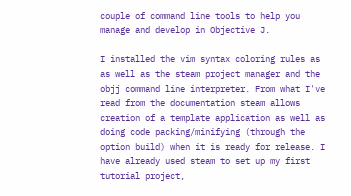couple of command line tools to help you manage and develop in Objective J.

I installed the vim syntax coloring rules as as well as the steam project manager and the objj command line interpreter. From what I've read from the documentation steam allows creation of a template application as well as doing code packing/minifying (through the option build) when it is ready for release. I have already used steam to set up my first tutorial project,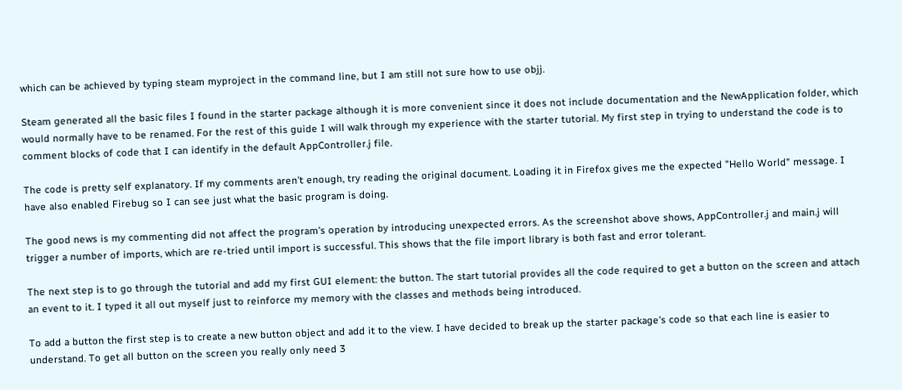which can be achieved by typing steam myproject in the command line, but I am still not sure how to use objj.

Steam generated all the basic files I found in the starter package although it is more convenient since it does not include documentation and the NewApplication folder, which would normally have to be renamed. For the rest of this guide I will walk through my experience with the starter tutorial. My first step in trying to understand the code is to comment blocks of code that I can identify in the default AppController.j file.

The code is pretty self explanatory. If my comments aren't enough, try reading the original document. Loading it in Firefox gives me the expected "Hello World" message. I have also enabled Firebug so I can see just what the basic program is doing.

The good news is my commenting did not affect the program's operation by introducing unexpected errors. As the screenshot above shows, AppController.j and main.j will trigger a number of imports, which are re-tried until import is successful. This shows that the file import library is both fast and error tolerant.

The next step is to go through the tutorial and add my first GUI element: the button. The start tutorial provides all the code required to get a button on the screen and attach an event to it. I typed it all out myself just to reinforce my memory with the classes and methods being introduced.

To add a button the first step is to create a new button object and add it to the view. I have decided to break up the starter package's code so that each line is easier to understand. To get all button on the screen you really only need 3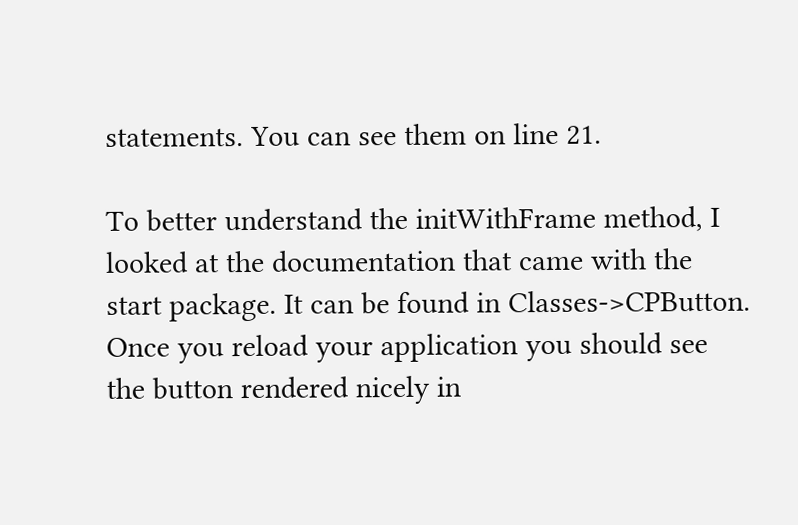statements. You can see them on line 21.

To better understand the initWithFrame method, I looked at the documentation that came with the start package. It can be found in Classes->CPButton. Once you reload your application you should see the button rendered nicely in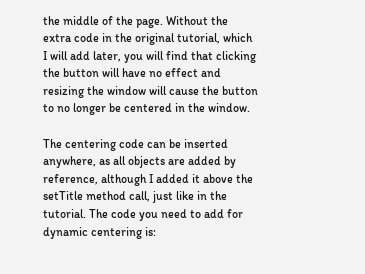the middle of the page. Without the extra code in the original tutorial, which I will add later, you will find that clicking the button will have no effect and resizing the window will cause the button to no longer be centered in the window.

The centering code can be inserted anywhere, as all objects are added by reference, although I added it above the setTitle method call, just like in the tutorial. The code you need to add for dynamic centering is: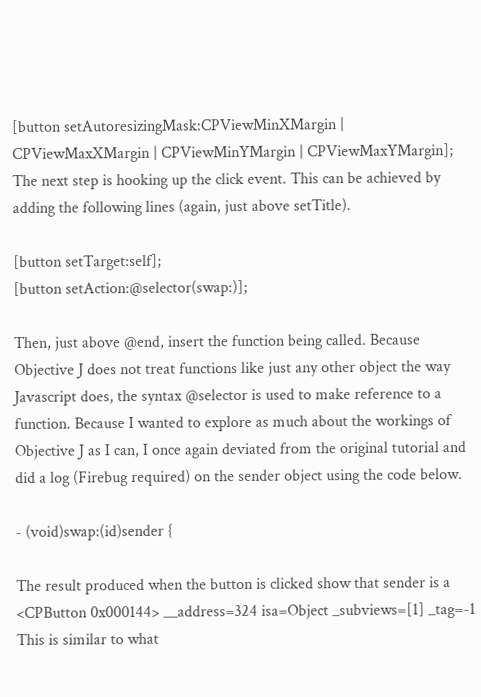[button setAutoresizingMask:CPViewMinXMargin | CPViewMaxXMargin | CPViewMinYMargin | CPViewMaxYMargin];
The next step is hooking up the click event. This can be achieved by adding the following lines (again, just above setTitle).

[button setTarget:self];
[button setAction:@selector(swap:)];

Then, just above @end, insert the function being called. Because Objective J does not treat functions like just any other object the way Javascript does, the syntax @selector is used to make reference to a function. Because I wanted to explore as much about the workings of Objective J as I can, I once again deviated from the original tutorial and did a log (Firebug required) on the sender object using the code below.

- (void)swap:(id)sender {

The result produced when the button is clicked show that sender is a <CPButton 0x000144> __address=324 isa=Object _subviews=[1] _tag=-1 This is similar to what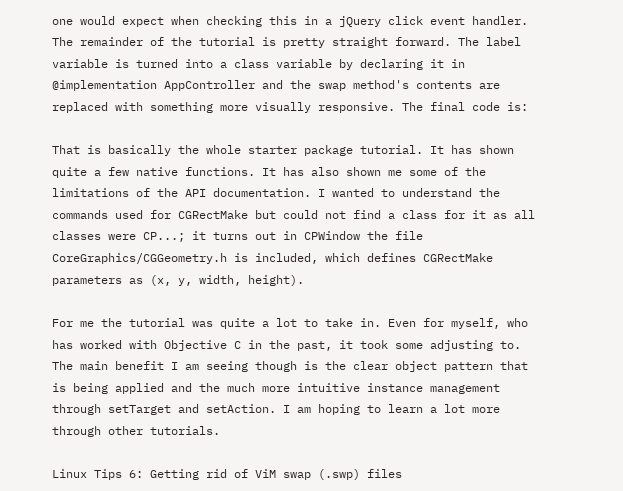one would expect when checking this in a jQuery click event handler. The remainder of the tutorial is pretty straight forward. The label variable is turned into a class variable by declaring it in @implementation AppController and the swap method's contents are replaced with something more visually responsive. The final code is:

That is basically the whole starter package tutorial. It has shown quite a few native functions. It has also shown me some of the limitations of the API documentation. I wanted to understand the commands used for CGRectMake but could not find a class for it as all classes were CP...; it turns out in CPWindow the file CoreGraphics/CGGeometry.h is included, which defines CGRectMake parameters as (x, y, width, height).

For me the tutorial was quite a lot to take in. Even for myself, who has worked with Objective C in the past, it took some adjusting to. The main benefit I am seeing though is the clear object pattern that is being applied and the much more intuitive instance management through setTarget and setAction. I am hoping to learn a lot more through other tutorials.

Linux Tips 6: Getting rid of ViM swap (.swp) files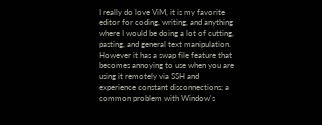I really do love ViM, it is my favorite editor for coding, writing, and anything where I would be doing a lot of cutting, pasting, and general text manipulation. However it has a swap file feature that becomes annoying to use when you are using it remotely via SSH and experience constant disconnections; a common problem with Window's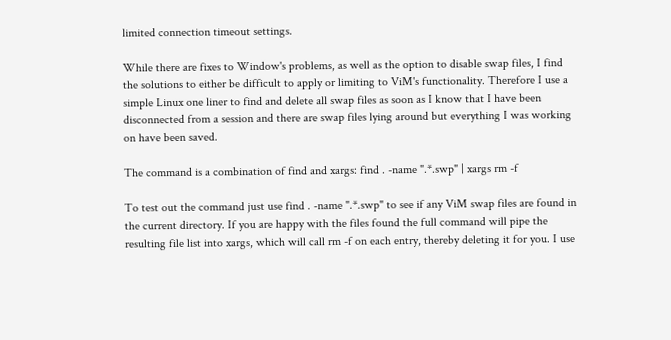limited connection timeout settings.

While there are fixes to Window's problems, as well as the option to disable swap files, I find the solutions to either be difficult to apply or limiting to ViM's functionality. Therefore I use a simple Linux one liner to find and delete all swap files as soon as I know that I have been disconnected from a session and there are swap files lying around but everything I was working on have been saved.

The command is a combination of find and xargs: find . -name ".*.swp" | xargs rm -f

To test out the command just use find . -name ".*.swp" to see if any ViM swap files are found in the current directory. If you are happy with the files found the full command will pipe the resulting file list into xargs, which will call rm -f on each entry, thereby deleting it for you. I use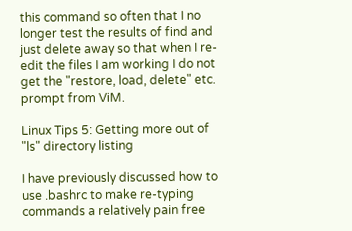this command so often that I no longer test the results of find and just delete away so that when I re-edit the files I am working I do not get the "restore, load, delete" etc. prompt from ViM.

Linux Tips 5: Getting more out of "ls" directory listing

I have previously discussed how to use .bashrc to make re-typing commands a relatively pain free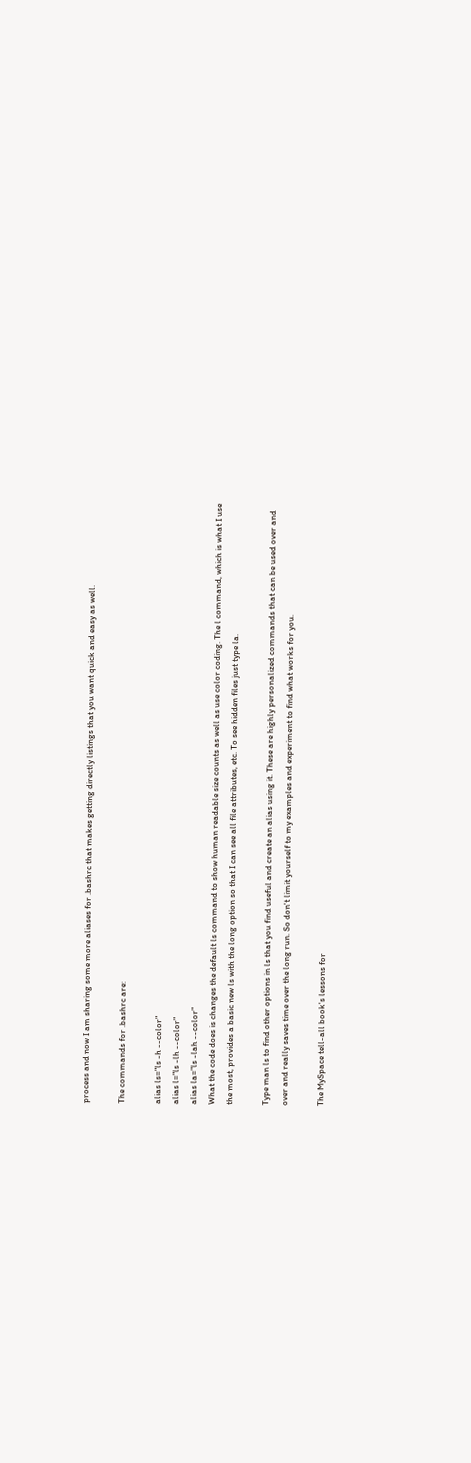process and now I am sharing some more aliases for .bashrc that makes getting directly listings that you want quick and easy as well.

The commands for .bashrc are:

alias ls="ls -h --color"
alias l="ls -lh --color"
alias la="ls -lah --color"
What the code does is changes the default ls command to show human readable size counts as well as use color coding. The l command, which is what I use the most, provides a basic new ls with the long option so that I can see all file attributes, etc. To see hidden files just type la.

Type man ls to find other options in ls that you find useful and create an alias using it. These are highly personalized commands that can be used over and over and really saves time over the long run. So don't limit yourself to my examples and experiment to find what works for you.

The MySpace tell-all book's lessons for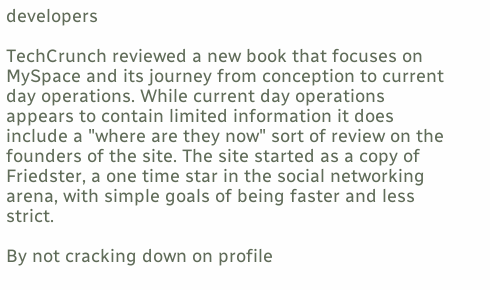developers

TechCrunch reviewed a new book that focuses on MySpace and its journey from conception to current day operations. While current day operations appears to contain limited information it does include a "where are they now" sort of review on the founders of the site. The site started as a copy of Friedster, a one time star in the social networking arena, with simple goals of being faster and less strict.

By not cracking down on profile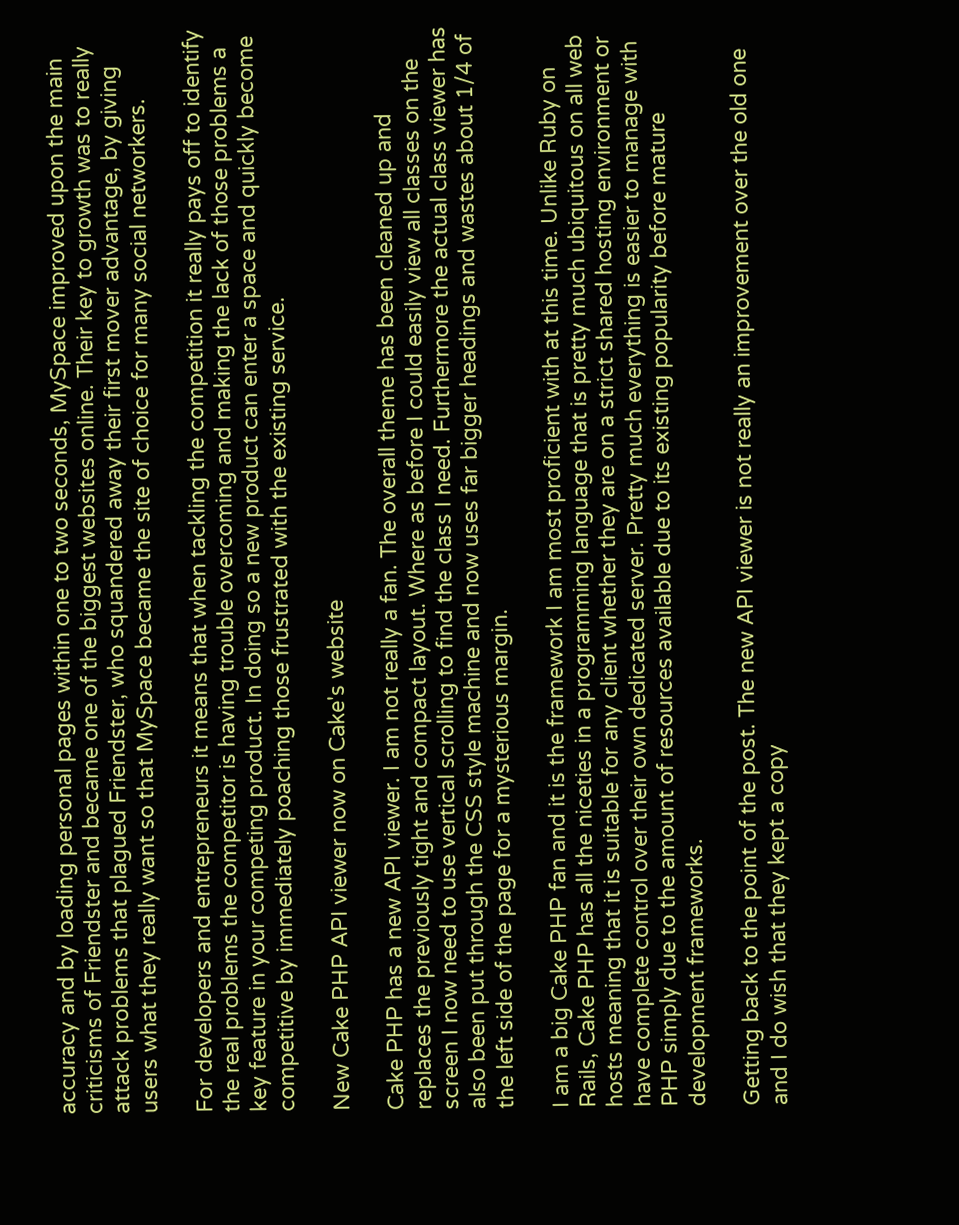accuracy and by loading personal pages within one to two seconds, MySpace improved upon the main criticisms of Friendster and became one of the biggest websites online. Their key to growth was to really attack problems that plagued Friendster, who squandered away their first mover advantage, by giving users what they really want so that MySpace became the site of choice for many social networkers.

For developers and entrepreneurs it means that when tackling the competition it really pays off to identify the real problems the competitor is having trouble overcoming and making the lack of those problems a key feature in your competing product. In doing so a new product can enter a space and quickly become competitive by immediately poaching those frustrated with the existing service.

New Cake PHP API viewer now on Cake's website

Cake PHP has a new API viewer. I am not really a fan. The overall theme has been cleaned up and replaces the previously tight and compact layout. Where as before I could easily view all classes on the screen I now need to use vertical scrolling to find the class I need. Furthermore the actual class viewer has also been put through the CSS style machine and now uses far bigger headings and wastes about 1/4 of the left side of the page for a mysterious margin.

I am a big Cake PHP fan and it is the framework I am most proficient with at this time. Unlike Ruby on Rails, Cake PHP has all the niceties in a programming language that is pretty much ubiquitous on all web hosts meaning that it is suitable for any client whether they are on a strict shared hosting environment or have complete control over their own dedicated server. Pretty much everything is easier to manage with PHP simply due to the amount of resources available due to its existing popularity before mature development frameworks.

Getting back to the point of the post. The new API viewer is not really an improvement over the old one and I do wish that they kept a copy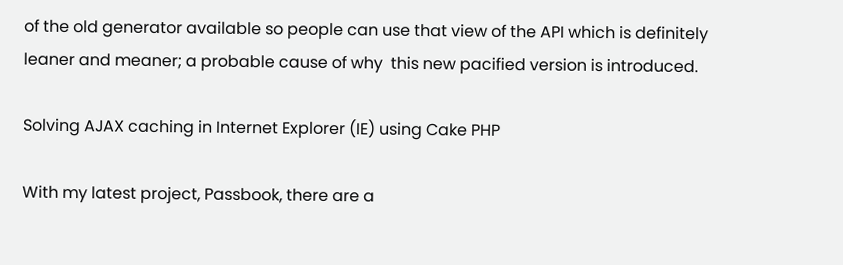of the old generator available so people can use that view of the API which is definitely leaner and meaner; a probable cause of why  this new pacified version is introduced.

Solving AJAX caching in Internet Explorer (IE) using Cake PHP

With my latest project, Passbook, there are a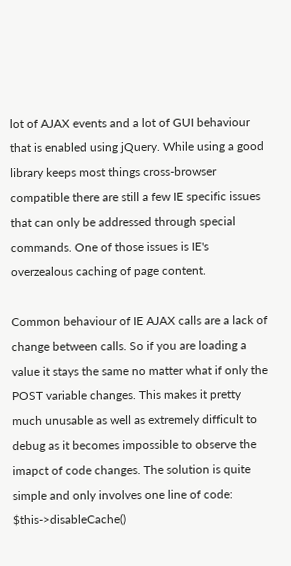lot of AJAX events and a lot of GUI behaviour that is enabled using jQuery. While using a good library keeps most things cross-browser compatible there are still a few IE specific issues that can only be addressed through special commands. One of those issues is IE's overzealous caching of page content.

Common behaviour of IE AJAX calls are a lack of change between calls. So if you are loading a value it stays the same no matter what if only the POST variable changes. This makes it pretty much unusable as well as extremely difficult to debug as it becomes impossible to observe the imapct of code changes. The solution is quite simple and only involves one line of code: $this->disableCache()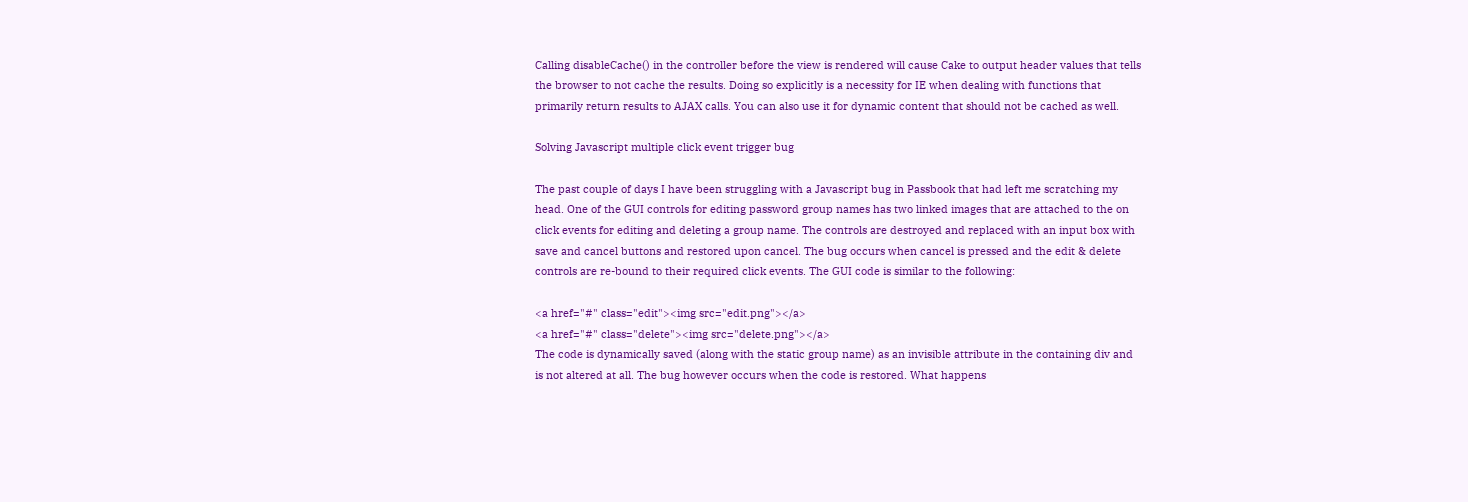Calling disableCache() in the controller before the view is rendered will cause Cake to output header values that tells the browser to not cache the results. Doing so explicitly is a necessity for IE when dealing with functions that primarily return results to AJAX calls. You can also use it for dynamic content that should not be cached as well.

Solving Javascript multiple click event trigger bug

The past couple of days I have been struggling with a Javascript bug in Passbook that had left me scratching my head. One of the GUI controls for editing password group names has two linked images that are attached to the on click events for editing and deleting a group name. The controls are destroyed and replaced with an input box with save and cancel buttons and restored upon cancel. The bug occurs when cancel is pressed and the edit & delete controls are re-bound to their required click events. The GUI code is similar to the following:

<a href="#" class="edit"><img src="edit.png"></a>
<a href="#" class="delete"><img src="delete.png"></a>
The code is dynamically saved (along with the static group name) as an invisible attribute in the containing div and is not altered at all. The bug however occurs when the code is restored. What happens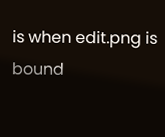is when edit.png is bound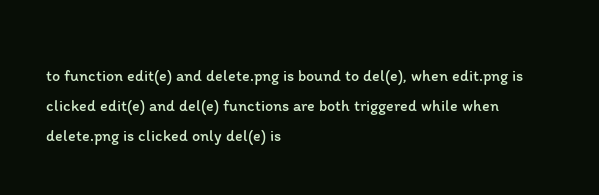to function edit(e) and delete.png is bound to del(e), when edit.png is clicked edit(e) and del(e) functions are both triggered while when delete.png is clicked only del(e) is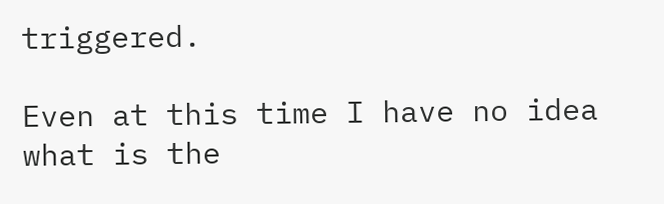triggered.

Even at this time I have no idea what is the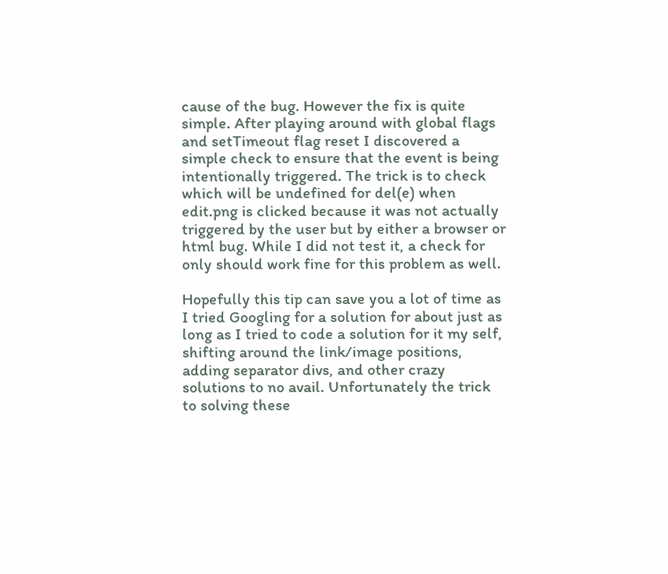cause of the bug. However the fix is quite simple. After playing around with global flags and setTimeout flag reset I discovered a simple check to ensure that the event is being intentionally triggered. The trick is to check which will be undefined for del(e) when edit.png is clicked because it was not actually triggered by the user but by either a browser or html bug. While I did not test it, a check for only should work fine for this problem as well.

Hopefully this tip can save you a lot of time as I tried Googling for a solution for about just as long as I tried to code a solution for it my self, shifting around the link/image positions, adding separator divs, and other crazy solutions to no avail. Unfortunately the trick to solving these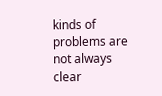kinds of problems are not always clear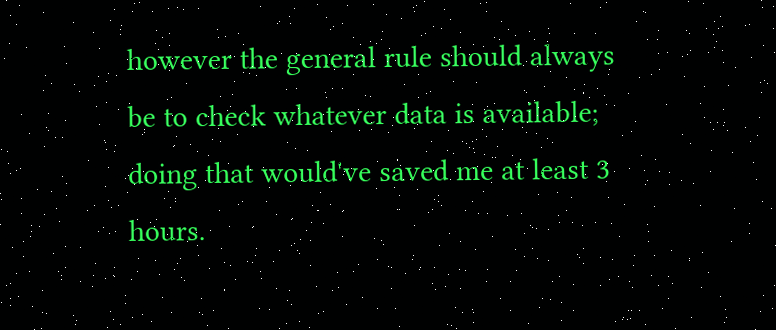however the general rule should always be to check whatever data is available; doing that would've saved me at least 3 hours.